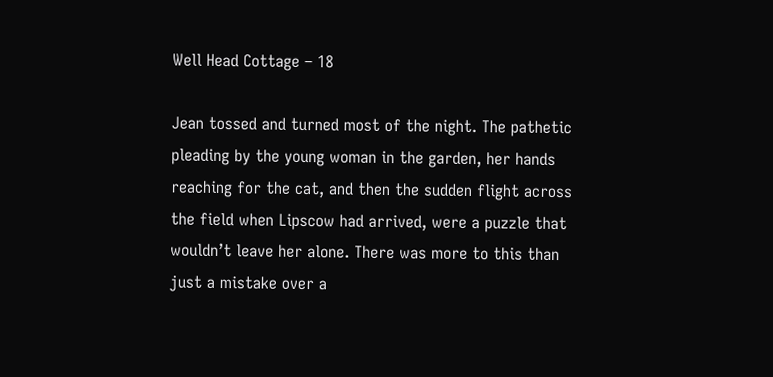Well Head Cottage – 18

Jean tossed and turned most of the night. The pathetic pleading by the young woman in the garden, her hands reaching for the cat, and then the sudden flight across the field when Lipscow had arrived, were a puzzle that wouldn’t leave her alone. There was more to this than just a mistake over a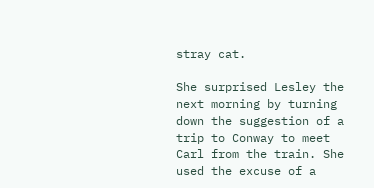stray cat.

She surprised Lesley the next morning by turning down the suggestion of a trip to Conway to meet Carl from the train. She used the excuse of a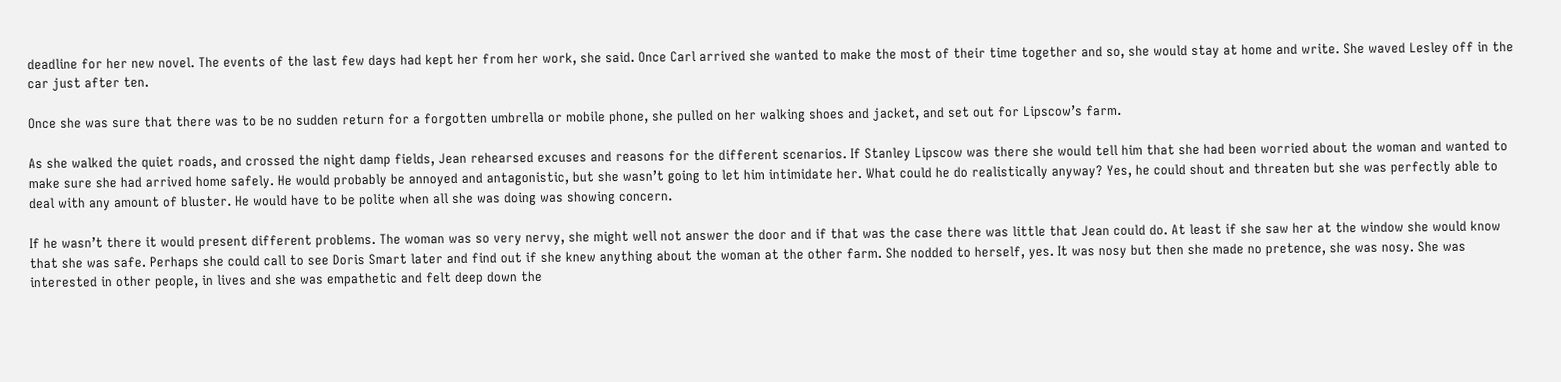deadline for her new novel. The events of the last few days had kept her from her work, she said. Once Carl arrived she wanted to make the most of their time together and so, she would stay at home and write. She waved Lesley off in the car just after ten.

Once she was sure that there was to be no sudden return for a forgotten umbrella or mobile phone, she pulled on her walking shoes and jacket, and set out for Lipscow’s farm.

As she walked the quiet roads, and crossed the night damp fields, Jean rehearsed excuses and reasons for the different scenarios. If Stanley Lipscow was there she would tell him that she had been worried about the woman and wanted to make sure she had arrived home safely. He would probably be annoyed and antagonistic, but she wasn’t going to let him intimidate her. What could he do realistically anyway? Yes, he could shout and threaten but she was perfectly able to deal with any amount of bluster. He would have to be polite when all she was doing was showing concern.

If he wasn’t there it would present different problems. The woman was so very nervy, she might well not answer the door and if that was the case there was little that Jean could do. At least if she saw her at the window she would know that she was safe. Perhaps she could call to see Doris Smart later and find out if she knew anything about the woman at the other farm. She nodded to herself, yes. It was nosy but then she made no pretence, she was nosy. She was interested in other people, in lives and she was empathetic and felt deep down the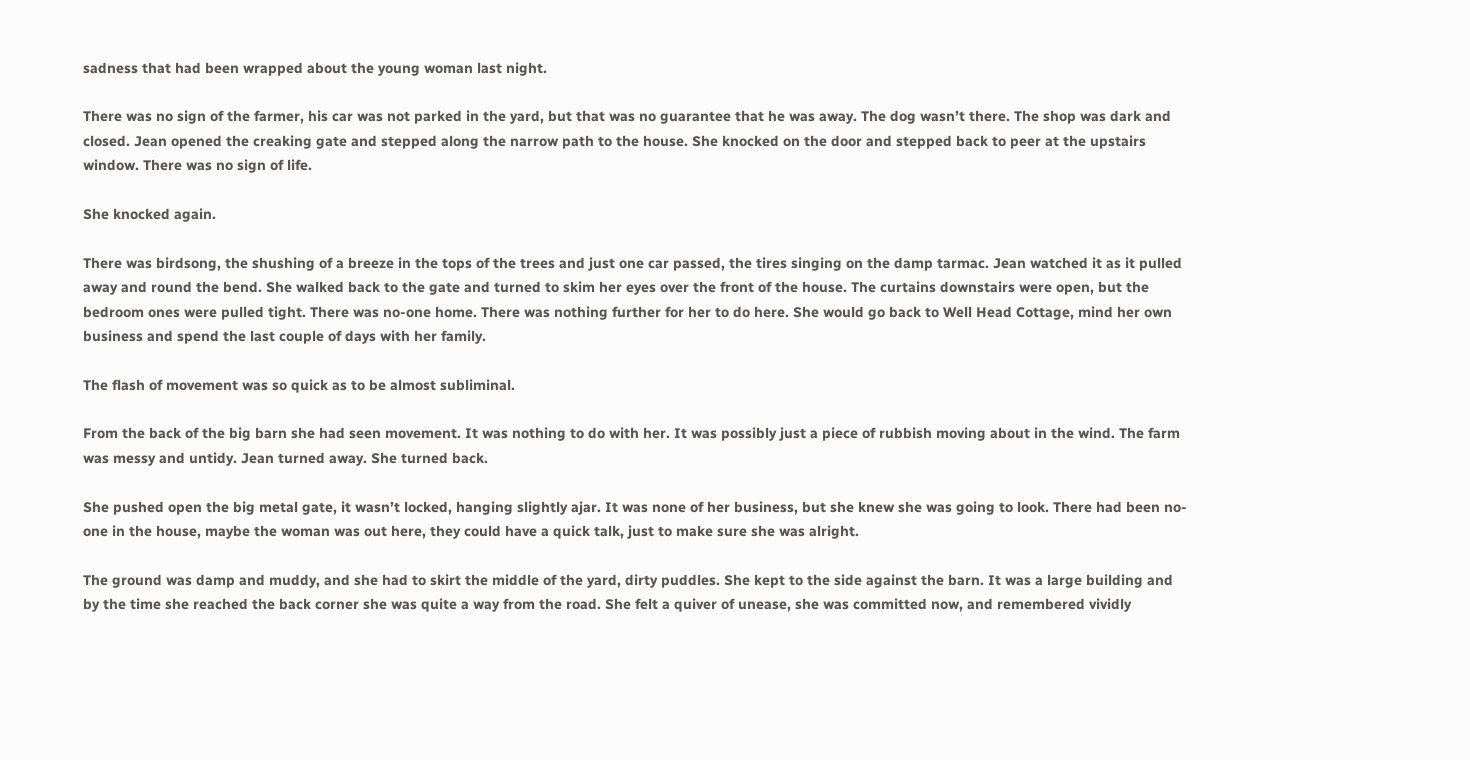sadness that had been wrapped about the young woman last night.

There was no sign of the farmer, his car was not parked in the yard, but that was no guarantee that he was away. The dog wasn’t there. The shop was dark and closed. Jean opened the creaking gate and stepped along the narrow path to the house. She knocked on the door and stepped back to peer at the upstairs window. There was no sign of life.

She knocked again.

There was birdsong, the shushing of a breeze in the tops of the trees and just one car passed, the tires singing on the damp tarmac. Jean watched it as it pulled away and round the bend. She walked back to the gate and turned to skim her eyes over the front of the house. The curtains downstairs were open, but the bedroom ones were pulled tight. There was no-one home. There was nothing further for her to do here. She would go back to Well Head Cottage, mind her own business and spend the last couple of days with her family.

The flash of movement was so quick as to be almost subliminal.

From the back of the big barn she had seen movement. It was nothing to do with her. It was possibly just a piece of rubbish moving about in the wind. The farm was messy and untidy. Jean turned away. She turned back.

She pushed open the big metal gate, it wasn’t locked, hanging slightly ajar. It was none of her business, but she knew she was going to look. There had been no-one in the house, maybe the woman was out here, they could have a quick talk, just to make sure she was alright.

The ground was damp and muddy, and she had to skirt the middle of the yard, dirty puddles. She kept to the side against the barn. It was a large building and by the time she reached the back corner she was quite a way from the road. She felt a quiver of unease, she was committed now, and remembered vividly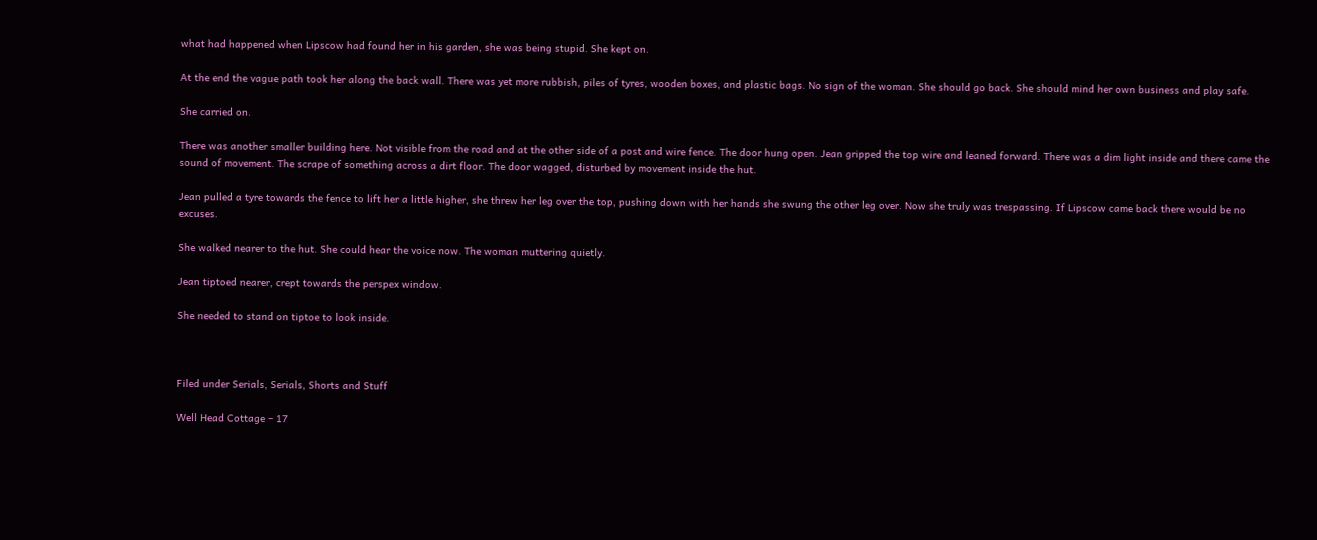what had happened when Lipscow had found her in his garden, she was being stupid. She kept on.

At the end the vague path took her along the back wall. There was yet more rubbish, piles of tyres, wooden boxes, and plastic bags. No sign of the woman. She should go back. She should mind her own business and play safe.

She carried on.

There was another smaller building here. Not visible from the road and at the other side of a post and wire fence. The door hung open. Jean gripped the top wire and leaned forward. There was a dim light inside and there came the sound of movement. The scrape of something across a dirt floor. The door wagged, disturbed by movement inside the hut.

Jean pulled a tyre towards the fence to lift her a little higher, she threw her leg over the top, pushing down with her hands she swung the other leg over. Now she truly was trespassing. If Lipscow came back there would be no excuses.

She walked nearer to the hut. She could hear the voice now. The woman muttering quietly.

Jean tiptoed nearer, crept towards the perspex window.

She needed to stand on tiptoe to look inside.



Filed under Serials, Serials, Shorts and Stuff

Well Head Cottage – 17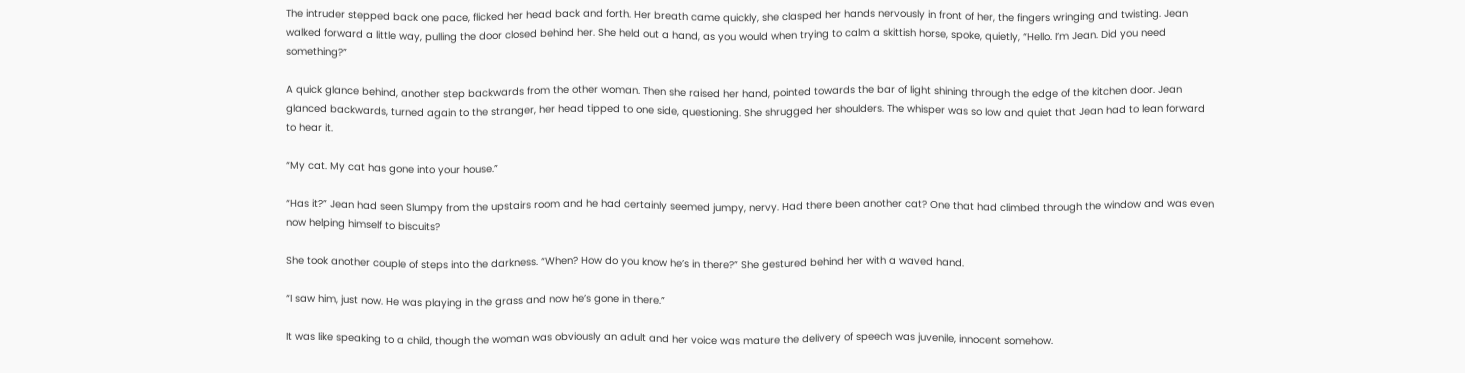The intruder stepped back one pace, flicked her head back and forth. Her breath came quickly, she clasped her hands nervously in front of her, the fingers wringing and twisting. Jean walked forward a little way, pulling the door closed behind her. She held out a hand, as you would when trying to calm a skittish horse, spoke, quietly, “Hello. I’m Jean. Did you need something?”

A quick glance behind, another step backwards from the other woman. Then she raised her hand, pointed towards the bar of light shining through the edge of the kitchen door. Jean glanced backwards, turned again to the stranger, her head tipped to one side, questioning. She shrugged her shoulders. The whisper was so low and quiet that Jean had to lean forward to hear it.

“My cat. My cat has gone into your house.”

“Has it?” Jean had seen Slumpy from the upstairs room and he had certainly seemed jumpy, nervy. Had there been another cat? One that had climbed through the window and was even now helping himself to biscuits?

She took another couple of steps into the darkness. “When? How do you know he’s in there?” She gestured behind her with a waved hand.

“I saw him, just now. He was playing in the grass and now he’s gone in there.”

It was like speaking to a child, though the woman was obviously an adult and her voice was mature the delivery of speech was juvenile, innocent somehow.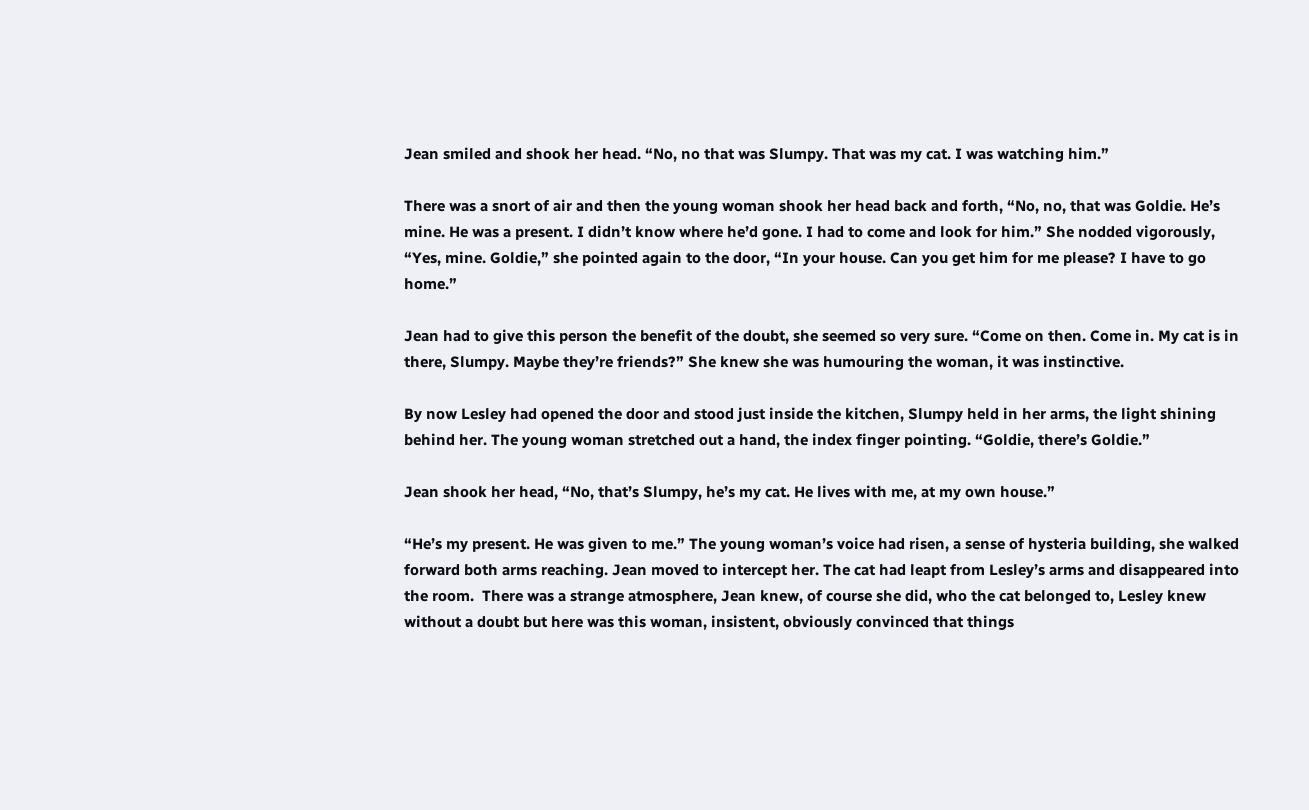Jean smiled and shook her head. “No, no that was Slumpy. That was my cat. I was watching him.”

There was a snort of air and then the young woman shook her head back and forth, “No, no, that was Goldie. He’s mine. He was a present. I didn’t know where he’d gone. I had to come and look for him.” She nodded vigorously, “Yes, mine. Goldie,” she pointed again to the door, “In your house. Can you get him for me please? I have to go home.”

Jean had to give this person the benefit of the doubt, she seemed so very sure. “Come on then. Come in. My cat is in there, Slumpy. Maybe they’re friends?” She knew she was humouring the woman, it was instinctive.

By now Lesley had opened the door and stood just inside the kitchen, Slumpy held in her arms, the light shining behind her. The young woman stretched out a hand, the index finger pointing. “Goldie, there’s Goldie.”

Jean shook her head, “No, that’s Slumpy, he’s my cat. He lives with me, at my own house.”

“He’s my present. He was given to me.” The young woman’s voice had risen, a sense of hysteria building, she walked forward both arms reaching. Jean moved to intercept her. The cat had leapt from Lesley’s arms and disappeared into the room.  There was a strange atmosphere, Jean knew, of course she did, who the cat belonged to, Lesley knew without a doubt but here was this woman, insistent, obviously convinced that things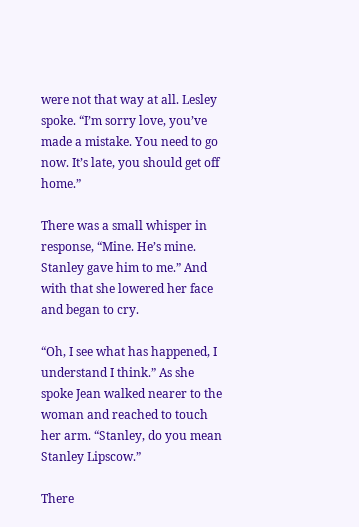were not that way at all. Lesley spoke. “I’m sorry love, you’ve made a mistake. You need to go now. It’s late, you should get off home.”

There was a small whisper in response, “Mine. He’s mine. Stanley gave him to me.” And with that she lowered her face and began to cry.

“Oh, I see what has happened, I understand I think.” As she spoke Jean walked nearer to the woman and reached to touch her arm. “Stanley, do you mean Stanley Lipscow.”

There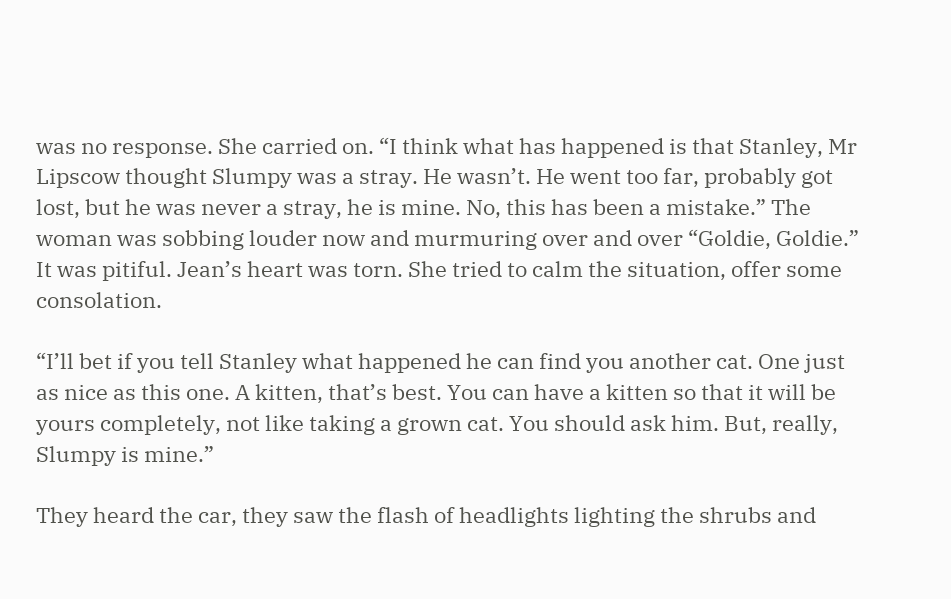was no response. She carried on. “I think what has happened is that Stanley, Mr Lipscow thought Slumpy was a stray. He wasn’t. He went too far, probably got lost, but he was never a stray, he is mine. No, this has been a mistake.” The woman was sobbing louder now and murmuring over and over “Goldie, Goldie.” It was pitiful. Jean’s heart was torn. She tried to calm the situation, offer some consolation.

“I’ll bet if you tell Stanley what happened he can find you another cat. One just as nice as this one. A kitten, that’s best. You can have a kitten so that it will be yours completely, not like taking a grown cat. You should ask him. But, really, Slumpy is mine.”

They heard the car, they saw the flash of headlights lighting the shrubs and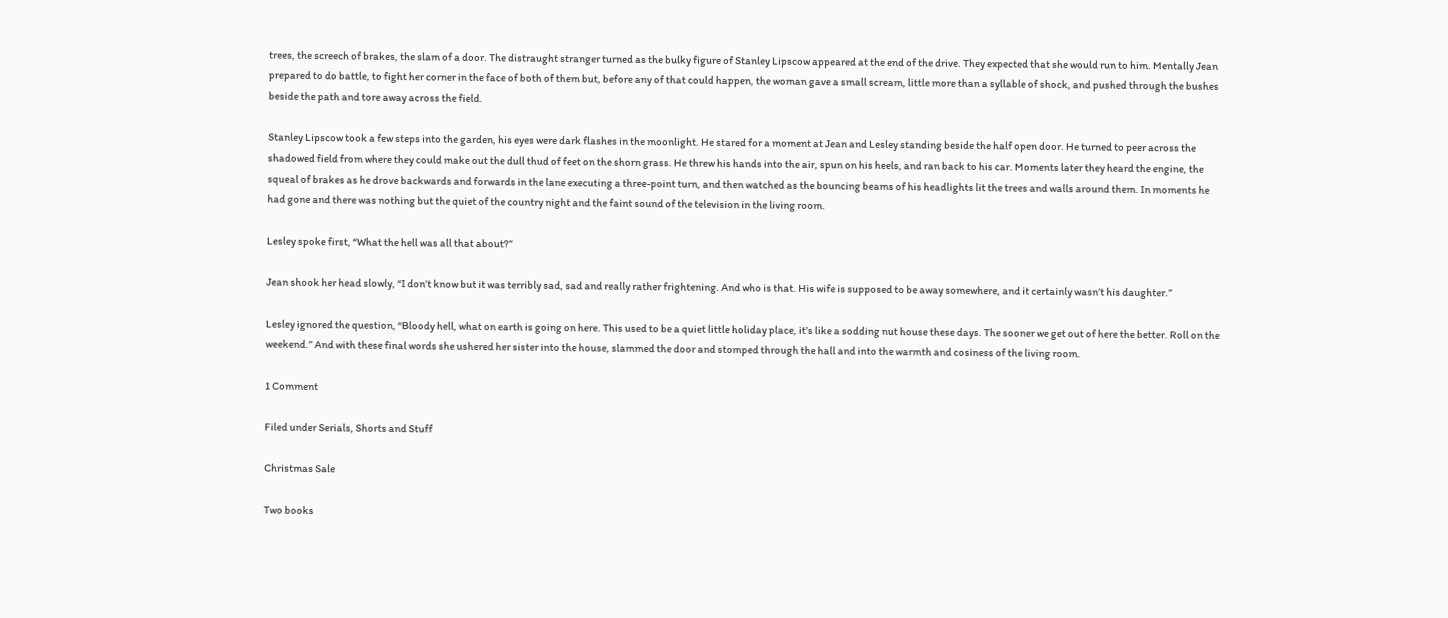trees, the screech of brakes, the slam of a door. The distraught stranger turned as the bulky figure of Stanley Lipscow appeared at the end of the drive. They expected that she would run to him. Mentally Jean prepared to do battle, to fight her corner in the face of both of them but, before any of that could happen, the woman gave a small scream, little more than a syllable of shock, and pushed through the bushes beside the path and tore away across the field.

Stanley Lipscow took a few steps into the garden, his eyes were dark flashes in the moonlight. He stared for a moment at Jean and Lesley standing beside the half open door. He turned to peer across the shadowed field from where they could make out the dull thud of feet on the shorn grass. He threw his hands into the air, spun on his heels, and ran back to his car. Moments later they heard the engine, the squeal of brakes as he drove backwards and forwards in the lane executing a three-point turn, and then watched as the bouncing beams of his headlights lit the trees and walls around them. In moments he had gone and there was nothing but the quiet of the country night and the faint sound of the television in the living room.

Lesley spoke first, “What the hell was all that about?”

Jean shook her head slowly, “I don’t know but it was terribly sad, sad and really rather frightening. And who is that. His wife is supposed to be away somewhere, and it certainly wasn’t his daughter.”

Lesley ignored the question, “Bloody hell, what on earth is going on here. This used to be a quiet little holiday place, it’s like a sodding nut house these days. The sooner we get out of here the better. Roll on the weekend.” And with these final words she ushered her sister into the house, slammed the door and stomped through the hall and into the warmth and cosiness of the living room.

1 Comment

Filed under Serials, Shorts and Stuff

Christmas Sale

Two books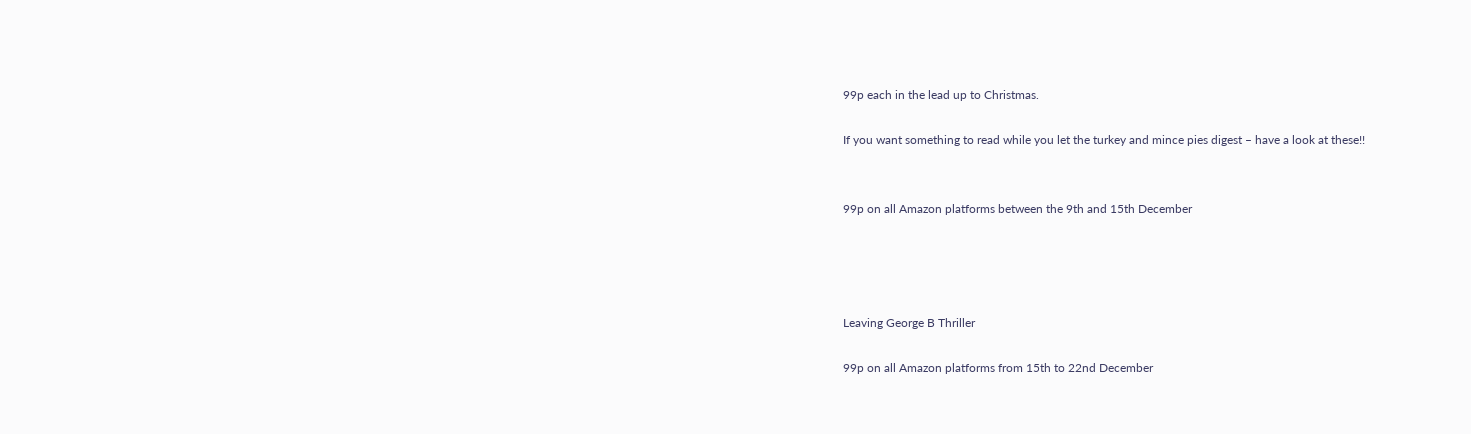99p each in the lead up to Christmas.

If you want something to read while you let the turkey and mince pies digest – have a look at these!!


99p on all Amazon platforms between the 9th and 15th December




Leaving George B Thriller

99p on all Amazon platforms from 15th to 22nd December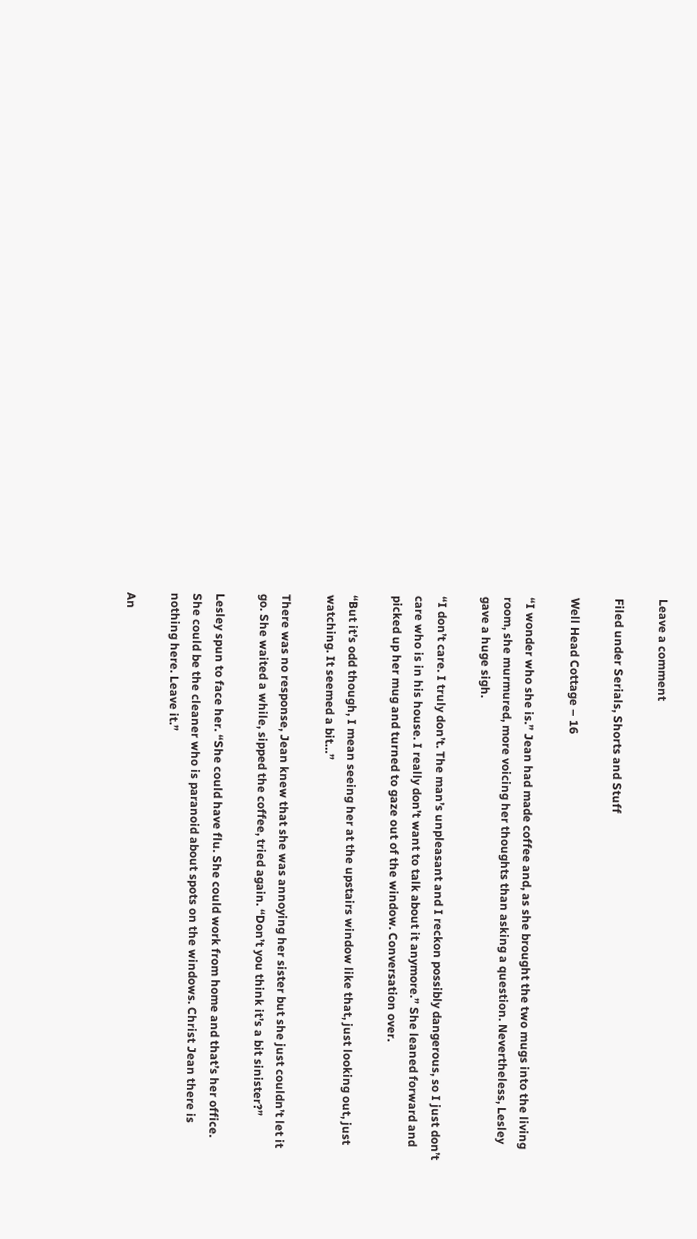Leave a comment

Filed under Serials, Shorts and Stuff

Well Head Cottage – 16

“I wonder who she is.” Jean had made coffee and, as she brought the two mugs into the living room, she murmured, more voicing her thoughts than asking a question. Nevertheless, Lesley gave a huge sigh.

“I don’t care. I truly don’t. The man’s unpleasant and I reckon possibly dangerous, so I just don’t care who is in his house. I really don’t want to talk about it anymore.” She leaned forward and picked up her mug and turned to gaze out of the window. Conversation over.

“But it’s odd though, I mean seeing her at the upstairs window like that, just looking out, just watching. It seemed a bit…”

There was no response, Jean knew that she was annoying her sister but she just couldn’t let it go. She waited a while, sipped the coffee, tried again. “Don’t you think it’s a bit sinister?”

Lesley spun to face her. “She could have flu. She could work from home and that’s her office. She could be the cleaner who is paranoid about spots on the windows. Christ Jean there is nothing here. Leave it.”

An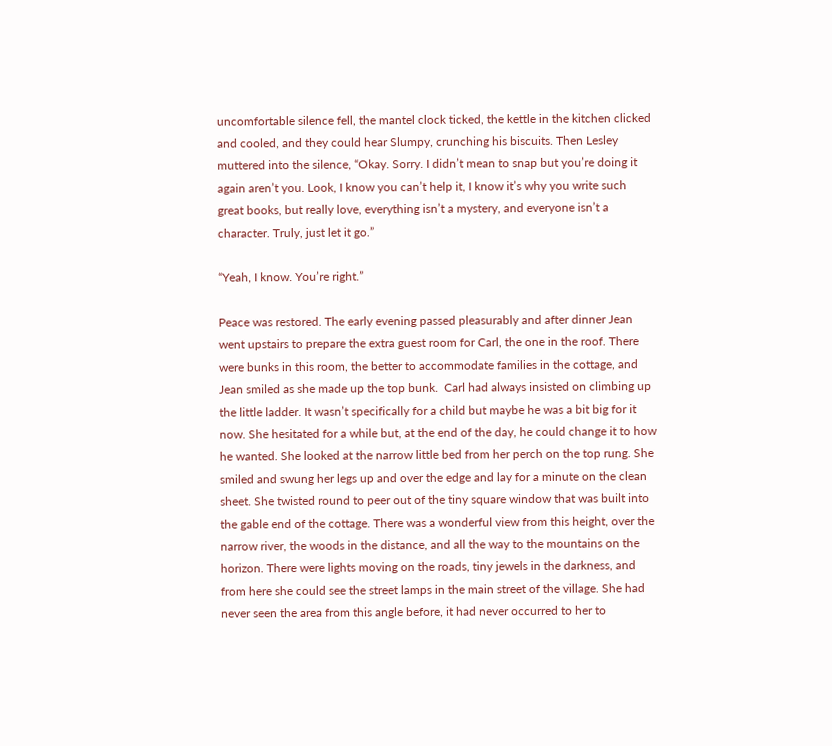uncomfortable silence fell, the mantel clock ticked, the kettle in the kitchen clicked and cooled, and they could hear Slumpy, crunching his biscuits. Then Lesley muttered into the silence, “Okay. Sorry. I didn’t mean to snap but you’re doing it again aren’t you. Look, I know you can’t help it, I know it’s why you write such great books, but really love, everything isn’t a mystery, and everyone isn’t a character. Truly, just let it go.”

“Yeah, I know. You’re right.”

Peace was restored. The early evening passed pleasurably and after dinner Jean went upstairs to prepare the extra guest room for Carl, the one in the roof. There were bunks in this room, the better to accommodate families in the cottage, and Jean smiled as she made up the top bunk.  Carl had always insisted on climbing up the little ladder. It wasn’t specifically for a child but maybe he was a bit big for it now. She hesitated for a while but, at the end of the day, he could change it to how he wanted. She looked at the narrow little bed from her perch on the top rung. She smiled and swung her legs up and over the edge and lay for a minute on the clean sheet. She twisted round to peer out of the tiny square window that was built into the gable end of the cottage. There was a wonderful view from this height, over the narrow river, the woods in the distance, and all the way to the mountains on the horizon. There were lights moving on the roads, tiny jewels in the darkness, and from here she could see the street lamps in the main street of the village. She had never seen the area from this angle before, it had never occurred to her to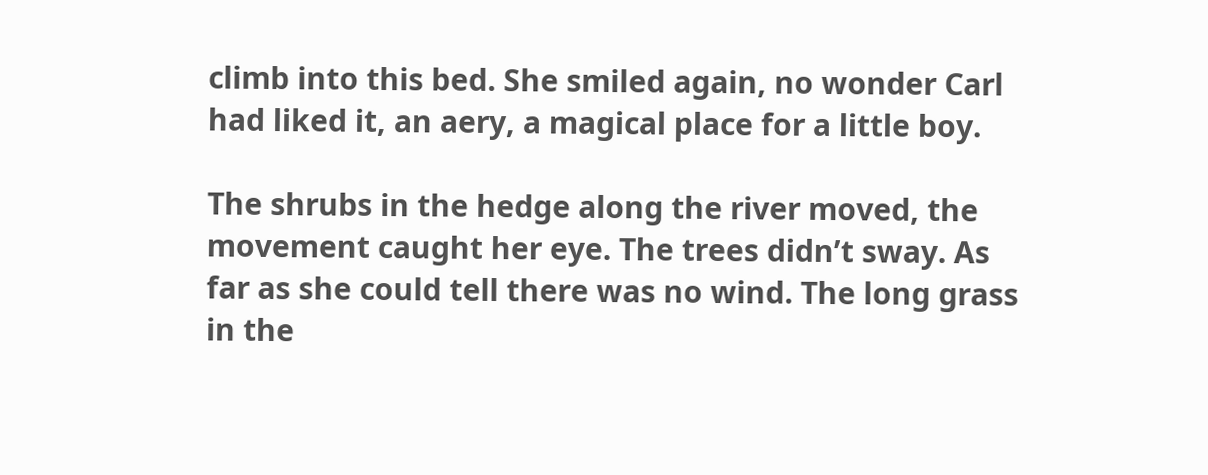climb into this bed. She smiled again, no wonder Carl had liked it, an aery, a magical place for a little boy.

The shrubs in the hedge along the river moved, the movement caught her eye. The trees didn’t sway. As far as she could tell there was no wind. The long grass in the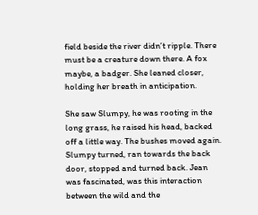field beside the river didn’t ripple. There must be a creature down there. A fox maybe, a badger. She leaned closer, holding her breath in anticipation.

She saw Slumpy, he was rooting in the long grass, he raised his head, backed off a little way. The bushes moved again. Slumpy turned, ran towards the back door, stopped and turned back. Jean was fascinated, was this interaction between the wild and the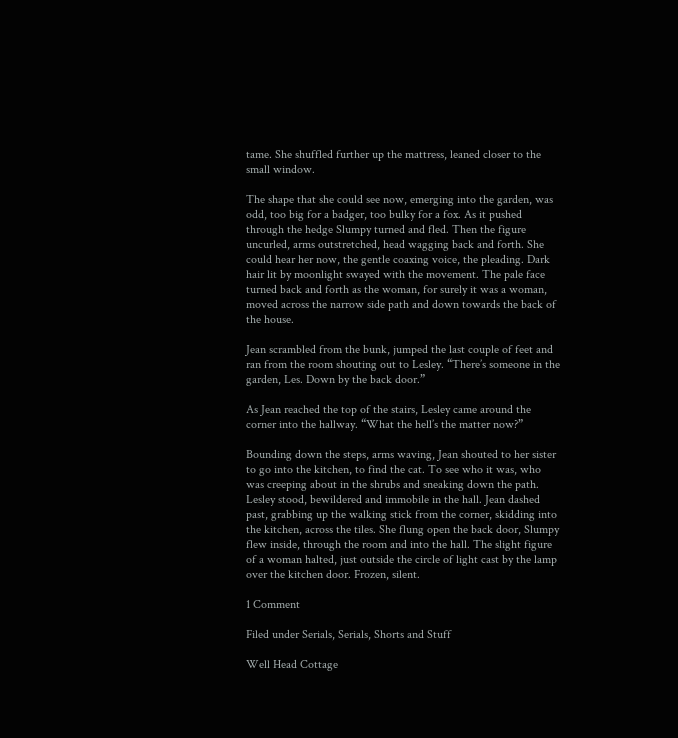tame. She shuffled further up the mattress, leaned closer to the small window.

The shape that she could see now, emerging into the garden, was odd, too big for a badger, too bulky for a fox. As it pushed through the hedge Slumpy turned and fled. Then the figure uncurled, arms outstretched, head wagging back and forth. She could hear her now, the gentle coaxing voice, the pleading. Dark hair lit by moonlight swayed with the movement. The pale face turned back and forth as the woman, for surely it was a woman, moved across the narrow side path and down towards the back of the house.

Jean scrambled from the bunk, jumped the last couple of feet and ran from the room shouting out to Lesley. “There’s someone in the garden, Les. Down by the back door.”

As Jean reached the top of the stairs, Lesley came around the corner into the hallway. “What the hell’s the matter now?”

Bounding down the steps, arms waving, Jean shouted to her sister to go into the kitchen, to find the cat. To see who it was, who was creeping about in the shrubs and sneaking down the path. Lesley stood, bewildered and immobile in the hall. Jean dashed past, grabbing up the walking stick from the corner, skidding into the kitchen, across the tiles. She flung open the back door, Slumpy flew inside, through the room and into the hall. The slight figure of a woman halted, just outside the circle of light cast by the lamp over the kitchen door. Frozen, silent.

1 Comment

Filed under Serials, Serials, Shorts and Stuff

Well Head Cottage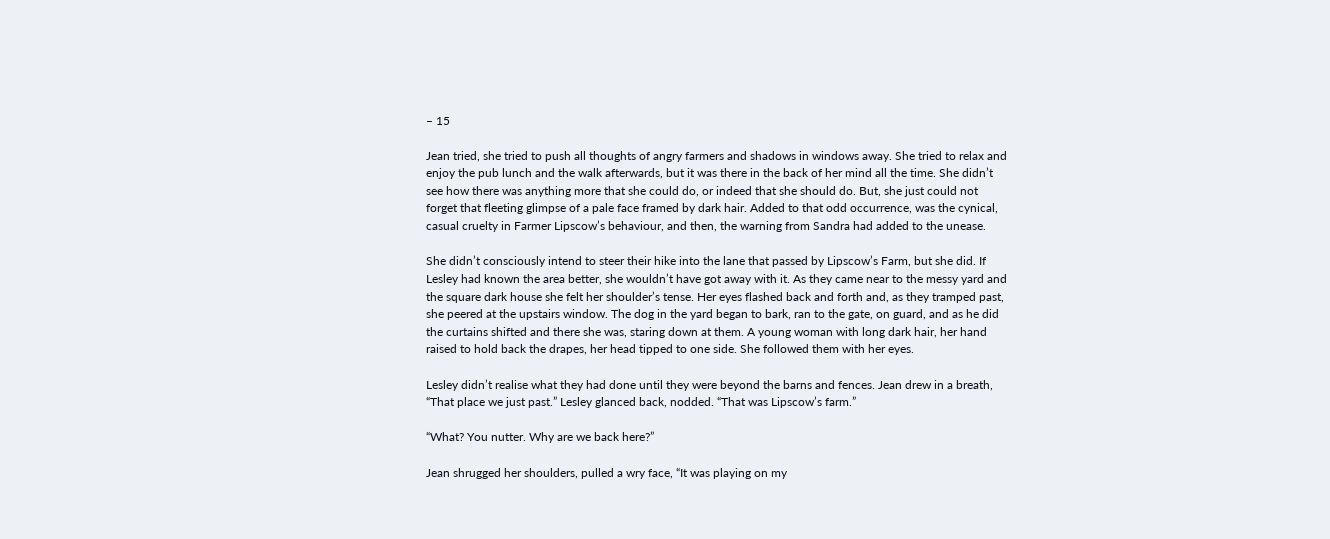– 15

Jean tried, she tried to push all thoughts of angry farmers and shadows in windows away. She tried to relax and enjoy the pub lunch and the walk afterwards, but it was there in the back of her mind all the time. She didn’t see how there was anything more that she could do, or indeed that she should do. But, she just could not forget that fleeting glimpse of a pale face framed by dark hair. Added to that odd occurrence, was the cynical, casual cruelty in Farmer Lipscow’s behaviour, and then, the warning from Sandra had added to the unease.

She didn’t consciously intend to steer their hike into the lane that passed by Lipscow’s Farm, but she did. If Lesley had known the area better, she wouldn’t have got away with it. As they came near to the messy yard and the square dark house she felt her shoulder’s tense. Her eyes flashed back and forth and, as they tramped past, she peered at the upstairs window. The dog in the yard began to bark, ran to the gate, on guard, and as he did the curtains shifted and there she was, staring down at them. A young woman with long dark hair, her hand raised to hold back the drapes, her head tipped to one side. She followed them with her eyes.

Lesley didn’t realise what they had done until they were beyond the barns and fences. Jean drew in a breath, “That place we just past.” Lesley glanced back, nodded. “That was Lipscow’s farm.”

“What? You nutter. Why are we back here?”

Jean shrugged her shoulders, pulled a wry face, “It was playing on my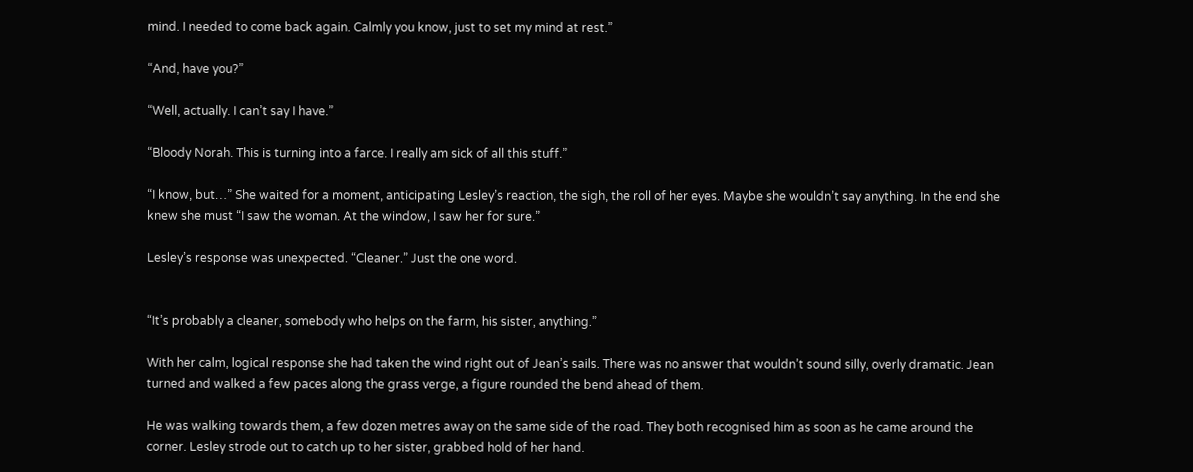mind. I needed to come back again. Calmly you know, just to set my mind at rest.”

“And, have you?”

“Well, actually. I can’t say I have.”

“Bloody Norah. This is turning into a farce. I really am sick of all this stuff.”

“I know, but…” She waited for a moment, anticipating Lesley’s reaction, the sigh, the roll of her eyes. Maybe she wouldn’t say anything. In the end she knew she must “I saw the woman. At the window, I saw her for sure.”

Lesley’s response was unexpected. “Cleaner.” Just the one word.


“It’s probably a cleaner, somebody who helps on the farm, his sister, anything.”

With her calm, logical response she had taken the wind right out of Jean’s sails. There was no answer that wouldn’t sound silly, overly dramatic. Jean turned and walked a few paces along the grass verge, a figure rounded the bend ahead of them.

He was walking towards them, a few dozen metres away on the same side of the road. They both recognised him as soon as he came around the corner. Lesley strode out to catch up to her sister, grabbed hold of her hand.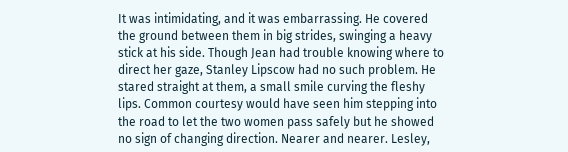It was intimidating, and it was embarrassing. He covered the ground between them in big strides, swinging a heavy stick at his side. Though Jean had trouble knowing where to direct her gaze, Stanley Lipscow had no such problem. He stared straight at them, a small smile curving the fleshy lips. Common courtesy would have seen him stepping into the road to let the two women pass safely but he showed no sign of changing direction. Nearer and nearer. Lesley,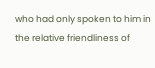who had only spoken to him in the relative friendliness of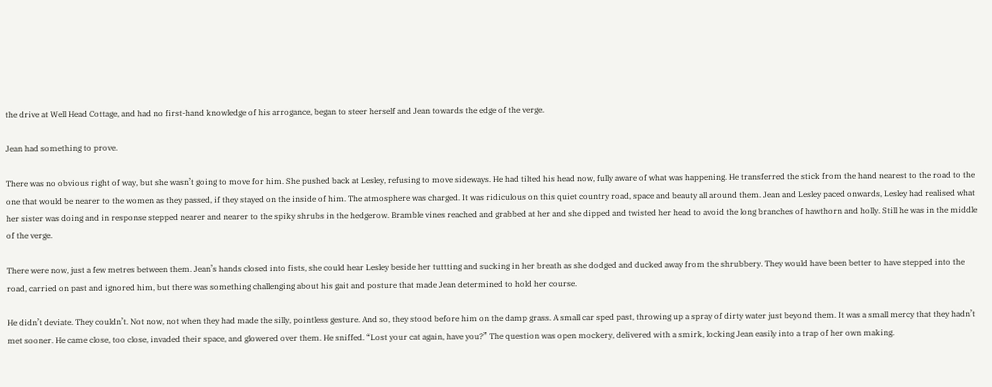the drive at Well Head Cottage, and had no first-hand knowledge of his arrogance, began to steer herself and Jean towards the edge of the verge.

Jean had something to prove.

There was no obvious right of way, but she wasn’t going to move for him. She pushed back at Lesley, refusing to move sideways. He had tilted his head now, fully aware of what was happening. He transferred the stick from the hand nearest to the road to the one that would be nearer to the women as they passed, if they stayed on the inside of him. The atmosphere was charged. It was ridiculous on this quiet country road, space and beauty all around them. Jean and Lesley paced onwards, Lesley had realised what her sister was doing and in response stepped nearer and nearer to the spiky shrubs in the hedgerow. Bramble vines reached and grabbed at her and she dipped and twisted her head to avoid the long branches of hawthorn and holly. Still he was in the middle of the verge.

There were now, just a few metres between them. Jean’s hands closed into fists, she could hear Lesley beside her tuttting and sucking in her breath as she dodged and ducked away from the shrubbery. They would have been better to have stepped into the road, carried on past and ignored him, but there was something challenging about his gait and posture that made Jean determined to hold her course.

He didn’t deviate. They couldn’t. Not now, not when they had made the silly, pointless gesture. And so, they stood before him on the damp grass. A small car sped past, throwing up a spray of dirty water just beyond them. It was a small mercy that they hadn’t met sooner. He came close, too close, invaded their space, and glowered over them. He sniffed. “Lost your cat again, have you?” The question was open mockery, delivered with a smirk, locking Jean easily into a trap of her own making.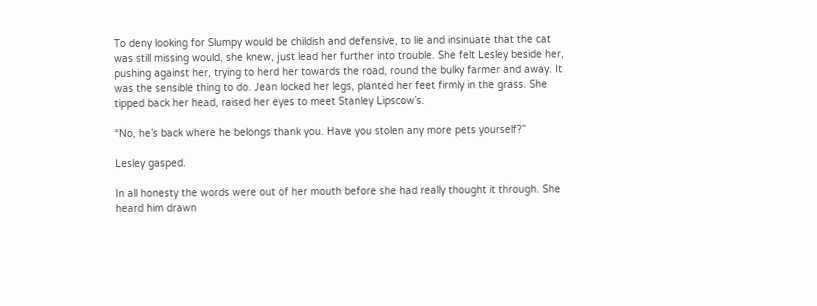To deny looking for Slumpy would be childish and defensive, to lie and insinuate that the cat was still missing would, she knew, just lead her further into trouble. She felt Lesley beside her, pushing against her, trying to herd her towards the road, round the bulky farmer and away. It was the sensible thing to do. Jean locked her legs, planted her feet firmly in the grass. She tipped back her head, raised her eyes to meet Stanley Lipscow’s.

“No, he’s back where he belongs thank you. Have you stolen any more pets yourself?”

Lesley gasped.

In all honesty the words were out of her mouth before she had really thought it through. She heard him drawn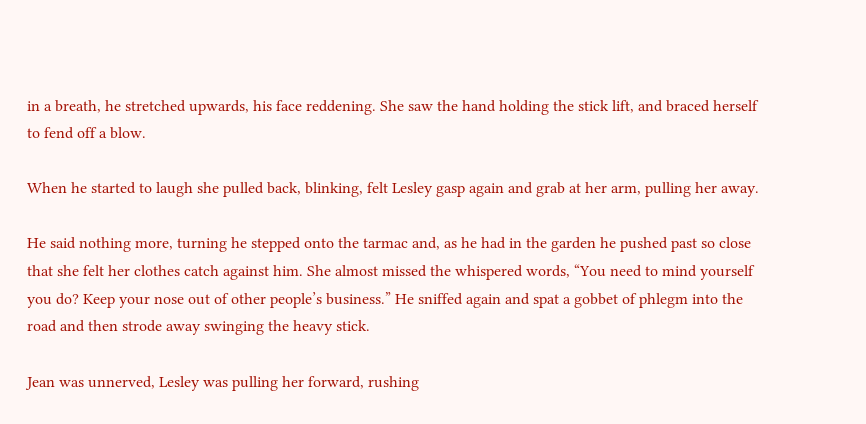in a breath, he stretched upwards, his face reddening. She saw the hand holding the stick lift, and braced herself to fend off a blow.

When he started to laugh she pulled back, blinking, felt Lesley gasp again and grab at her arm, pulling her away.

He said nothing more, turning he stepped onto the tarmac and, as he had in the garden he pushed past so close that she felt her clothes catch against him. She almost missed the whispered words, “You need to mind yourself you do? Keep your nose out of other people’s business.” He sniffed again and spat a gobbet of phlegm into the road and then strode away swinging the heavy stick.

Jean was unnerved, Lesley was pulling her forward, rushing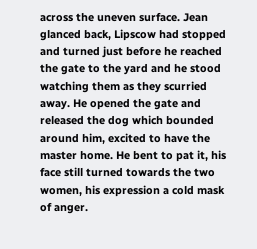across the uneven surface. Jean glanced back, Lipscow had stopped and turned just before he reached the gate to the yard and he stood watching them as they scurried away. He opened the gate and released the dog which bounded around him, excited to have the master home. He bent to pat it, his face still turned towards the two women, his expression a cold mask of anger.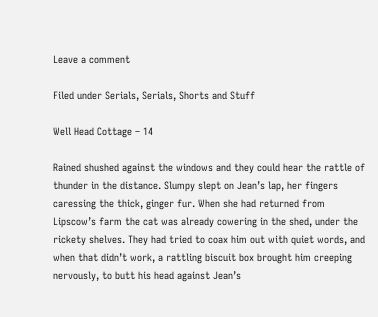Leave a comment

Filed under Serials, Serials, Shorts and Stuff

Well Head Cottage – 14

Rained shushed against the windows and they could hear the rattle of thunder in the distance. Slumpy slept on Jean’s lap, her fingers caressing the thick, ginger fur. When she had returned from Lipscow’s farm the cat was already cowering in the shed, under the rickety shelves. They had tried to coax him out with quiet words, and when that didn’t work, a rattling biscuit box brought him creeping nervously, to butt his head against Jean’s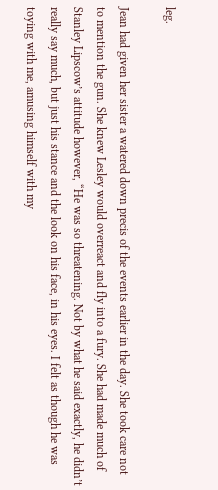leg.

Jean had given her sister a watered down precis of the events earlier in the day. She took care not to mention the gun. She knew Lesley would overreact and fly into a fury. She had made much of Stanley Lipscow’s attitude however, “He was so threatening. Not by what he said exactly, he didn’t really say much, but just his stance and the look on his face, in his eyes. I felt as though he was toying with me, amusing himself with my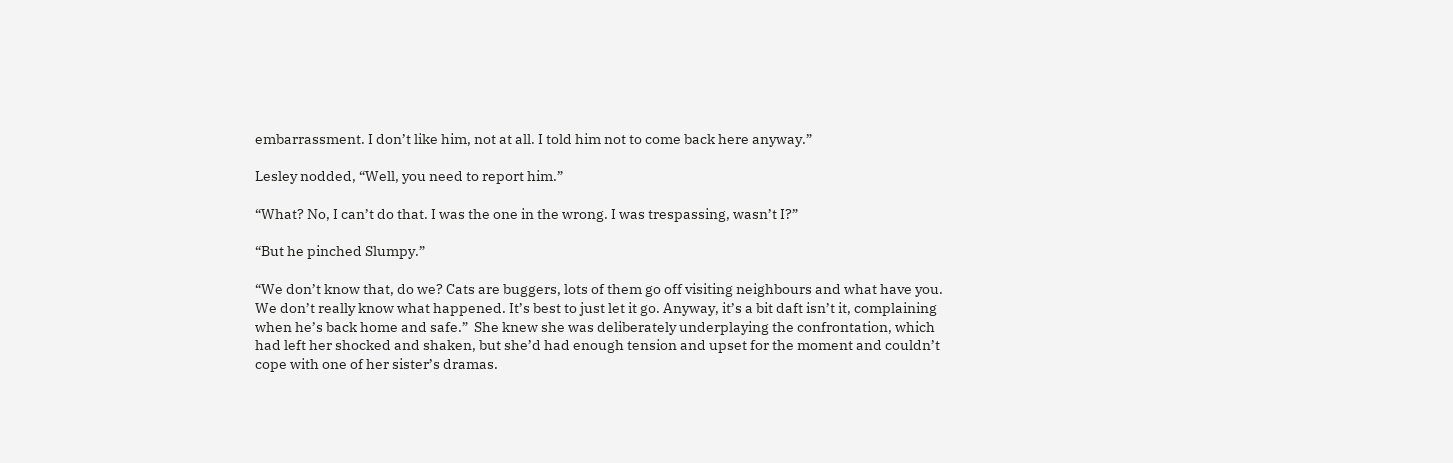embarrassment. I don’t like him, not at all. I told him not to come back here anyway.”

Lesley nodded, “Well, you need to report him.”

“What? No, I can’t do that. I was the one in the wrong. I was trespassing, wasn’t I?”

“But he pinched Slumpy.”

“We don’t know that, do we? Cats are buggers, lots of them go off visiting neighbours and what have you. We don’t really know what happened. It’s best to just let it go. Anyway, it’s a bit daft isn’t it, complaining when he’s back home and safe.”  She knew she was deliberately underplaying the confrontation, which had left her shocked and shaken, but she’d had enough tension and upset for the moment and couldn’t cope with one of her sister’s dramas.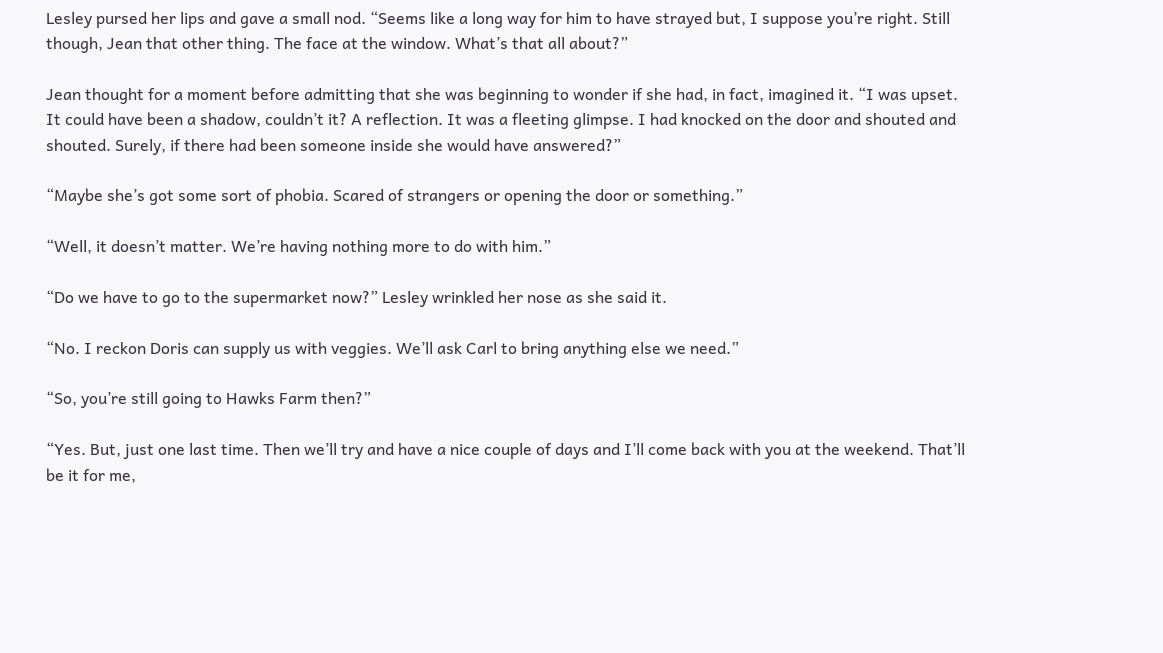Lesley pursed her lips and gave a small nod. “Seems like a long way for him to have strayed but, I suppose you’re right. Still though, Jean that other thing. The face at the window. What’s that all about?”

Jean thought for a moment before admitting that she was beginning to wonder if she had, in fact, imagined it. “I was upset. It could have been a shadow, couldn’t it? A reflection. It was a fleeting glimpse. I had knocked on the door and shouted and shouted. Surely, if there had been someone inside she would have answered?”

“Maybe she’s got some sort of phobia. Scared of strangers or opening the door or something.”

“Well, it doesn’t matter. We’re having nothing more to do with him.”

“Do we have to go to the supermarket now?” Lesley wrinkled her nose as she said it.

“No. I reckon Doris can supply us with veggies. We’ll ask Carl to bring anything else we need.”

“So, you’re still going to Hawks Farm then?”

“Yes. But, just one last time. Then we’ll try and have a nice couple of days and I’ll come back with you at the weekend. That’ll be it for me,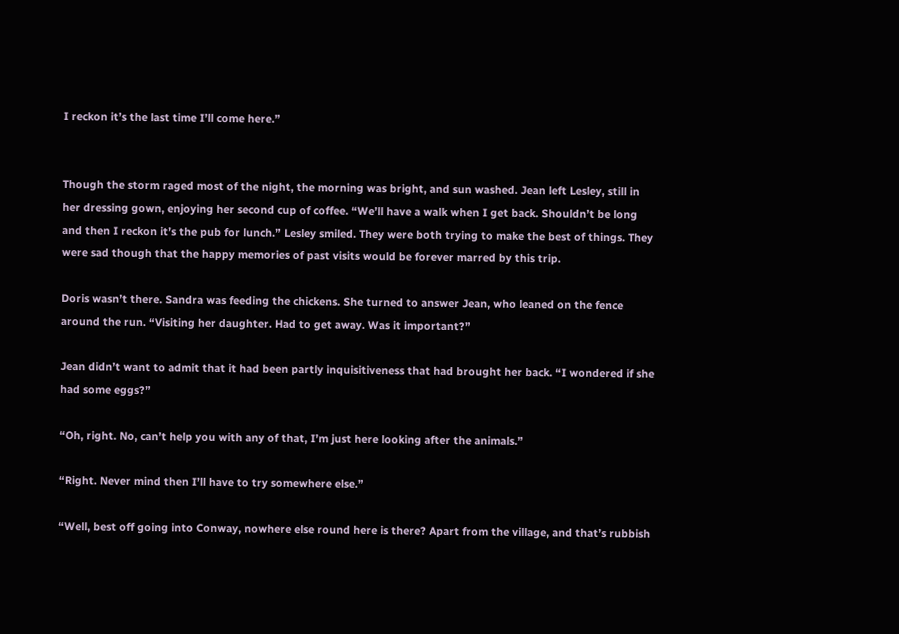I reckon it’s the last time I’ll come here.”


Though the storm raged most of the night, the morning was bright, and sun washed. Jean left Lesley, still in her dressing gown, enjoying her second cup of coffee. “We’ll have a walk when I get back. Shouldn’t be long and then I reckon it’s the pub for lunch.” Lesley smiled. They were both trying to make the best of things. They were sad though that the happy memories of past visits would be forever marred by this trip.

Doris wasn’t there. Sandra was feeding the chickens. She turned to answer Jean, who leaned on the fence around the run. “Visiting her daughter. Had to get away. Was it important?”

Jean didn’t want to admit that it had been partly inquisitiveness that had brought her back. “I wondered if she had some eggs?”

“Oh, right. No, can’t help you with any of that, I’m just here looking after the animals.”

“Right. Never mind then I’ll have to try somewhere else.”

“Well, best off going into Conway, nowhere else round here is there? Apart from the village, and that’s rubbish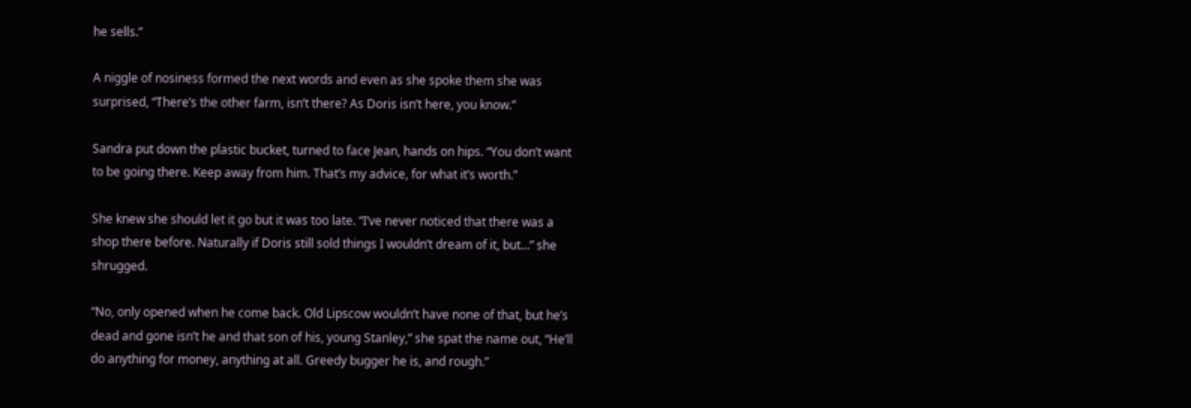he sells.”

A niggle of nosiness formed the next words and even as she spoke them she was surprised, “There’s the other farm, isn’t there? As Doris isn’t here, you know.”

Sandra put down the plastic bucket, turned to face Jean, hands on hips. “You don’t want to be going there. Keep away from him. That’s my advice, for what it’s worth.”

She knew she should let it go but it was too late. “I’ve never noticed that there was a shop there before. Naturally if Doris still sold things I wouldn’t dream of it, but…” she shrugged.

“No, only opened when he come back. Old Lipscow wouldn’t have none of that, but he’s dead and gone isn’t he and that son of his, young Stanley,” she spat the name out, “He’ll do anything for money, anything at all. Greedy bugger he is, and rough.”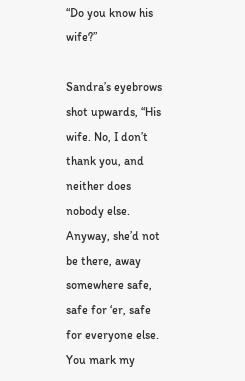“Do you know his wife?”

Sandra’s eyebrows shot upwards, “His wife. No, I don’t thank you, and neither does nobody else. Anyway, she’d not be there, away somewhere safe, safe for ‘er, safe for everyone else. You mark my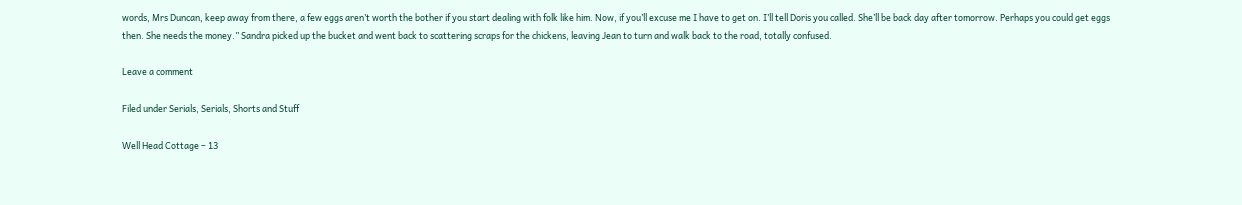words, Mrs Duncan, keep away from there, a few eggs aren’t worth the bother if you start dealing with folk like him. Now, if you’ll excuse me I have to get on. I’ll tell Doris you called. She’ll be back day after tomorrow. Perhaps you could get eggs then. She needs the money.” Sandra picked up the bucket and went back to scattering scraps for the chickens, leaving Jean to turn and walk back to the road, totally confused.

Leave a comment

Filed under Serials, Serials, Shorts and Stuff

Well Head Cottage – 13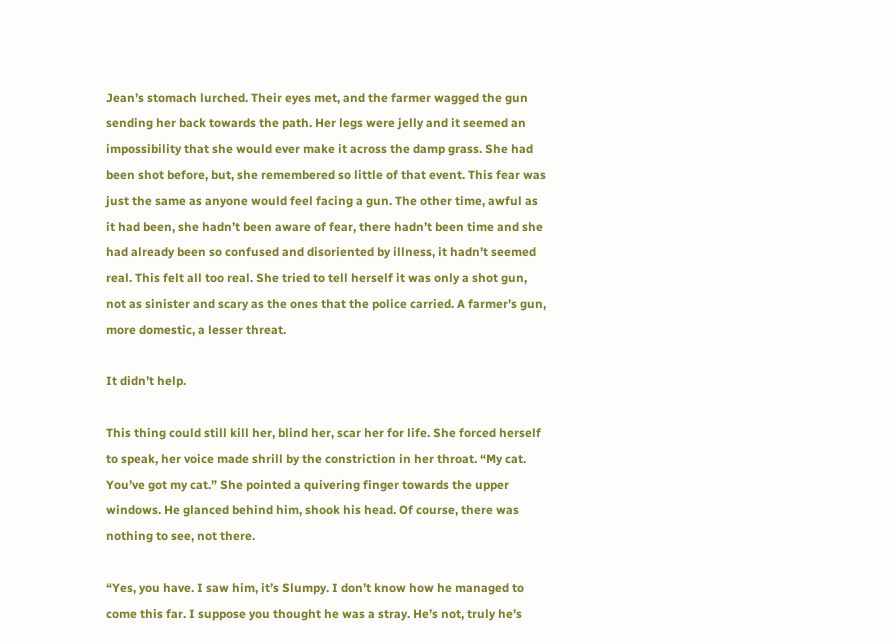Jean’s stomach lurched. Their eyes met, and the farmer wagged the gun sending her back towards the path. Her legs were jelly and it seemed an impossibility that she would ever make it across the damp grass. She had been shot before, but, she remembered so little of that event. This fear was just the same as anyone would feel facing a gun. The other time, awful as it had been, she hadn’t been aware of fear, there hadn’t been time and she had already been so confused and disoriented by illness, it hadn’t seemed real. This felt all too real. She tried to tell herself it was only a shot gun, not as sinister and scary as the ones that the police carried. A farmer’s gun, more domestic, a lesser threat.

It didn’t help.

This thing could still kill her, blind her, scar her for life. She forced herself to speak, her voice made shrill by the constriction in her throat. “My cat. You’ve got my cat.” She pointed a quivering finger towards the upper windows. He glanced behind him, shook his head. Of course, there was nothing to see, not there.

“Yes, you have. I saw him, it’s Slumpy. I don’t know how he managed to come this far. I suppose you thought he was a stray. He’s not, truly he’s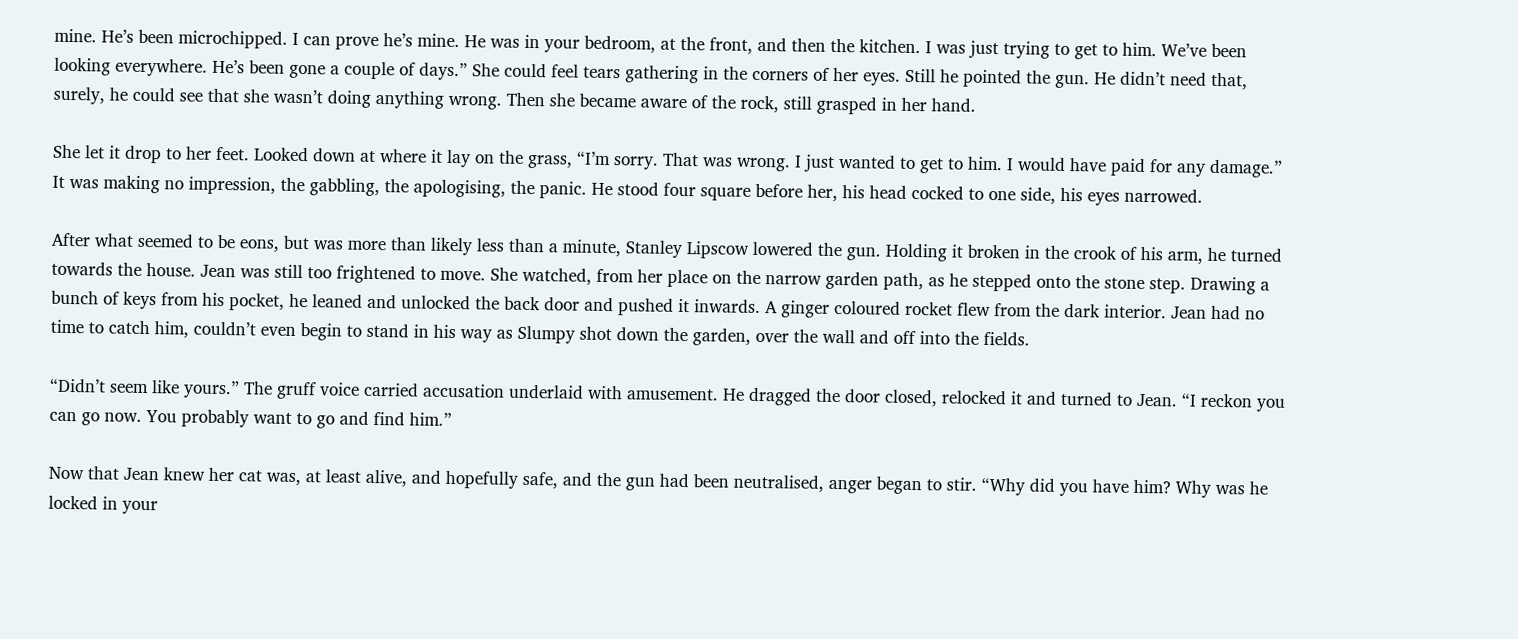mine. He’s been microchipped. I can prove he’s mine. He was in your bedroom, at the front, and then the kitchen. I was just trying to get to him. We’ve been looking everywhere. He’s been gone a couple of days.” She could feel tears gathering in the corners of her eyes. Still he pointed the gun. He didn’t need that, surely, he could see that she wasn’t doing anything wrong. Then she became aware of the rock, still grasped in her hand.

She let it drop to her feet. Looked down at where it lay on the grass, “I’m sorry. That was wrong. I just wanted to get to him. I would have paid for any damage.” It was making no impression, the gabbling, the apologising, the panic. He stood four square before her, his head cocked to one side, his eyes narrowed.

After what seemed to be eons, but was more than likely less than a minute, Stanley Lipscow lowered the gun. Holding it broken in the crook of his arm, he turned towards the house. Jean was still too frightened to move. She watched, from her place on the narrow garden path, as he stepped onto the stone step. Drawing a bunch of keys from his pocket, he leaned and unlocked the back door and pushed it inwards. A ginger coloured rocket flew from the dark interior. Jean had no time to catch him, couldn’t even begin to stand in his way as Slumpy shot down the garden, over the wall and off into the fields.

“Didn’t seem like yours.” The gruff voice carried accusation underlaid with amusement. He dragged the door closed, relocked it and turned to Jean. “I reckon you can go now. You probably want to go and find him.”

Now that Jean knew her cat was, at least alive, and hopefully safe, and the gun had been neutralised, anger began to stir. “Why did you have him? Why was he locked in your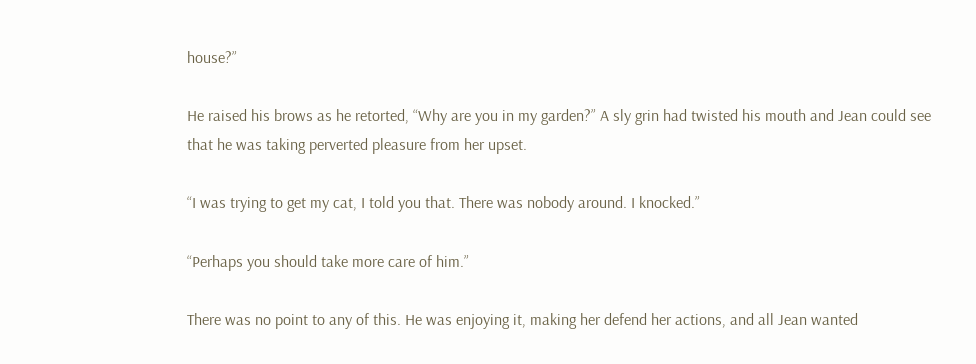house?”

He raised his brows as he retorted, “Why are you in my garden?” A sly grin had twisted his mouth and Jean could see that he was taking perverted pleasure from her upset.

“I was trying to get my cat, I told you that. There was nobody around. I knocked.”

“Perhaps you should take more care of him.”

There was no point to any of this. He was enjoying it, making her defend her actions, and all Jean wanted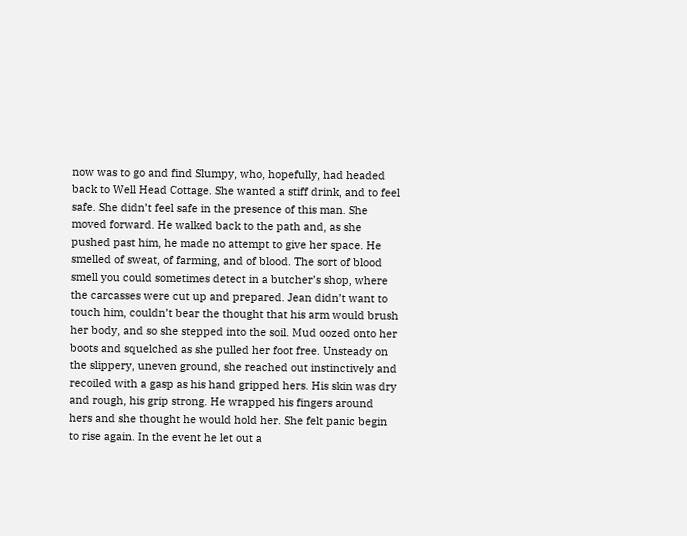now was to go and find Slumpy, who, hopefully, had headed back to Well Head Cottage. She wanted a stiff drink, and to feel safe. She didn’t feel safe in the presence of this man. She moved forward. He walked back to the path and, as she pushed past him, he made no attempt to give her space. He smelled of sweat, of farming, and of blood. The sort of blood smell you could sometimes detect in a butcher’s shop, where the carcasses were cut up and prepared. Jean didn’t want to touch him, couldn’t bear the thought that his arm would brush her body, and so she stepped into the soil. Mud oozed onto her boots and squelched as she pulled her foot free. Unsteady on the slippery, uneven ground, she reached out instinctively and recoiled with a gasp as his hand gripped hers. His skin was dry and rough, his grip strong. He wrapped his fingers around hers and she thought he would hold her. She felt panic begin to rise again. In the event he let out a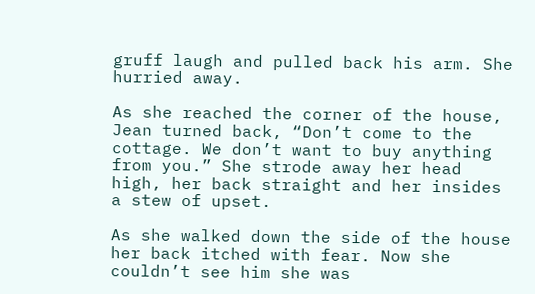gruff laugh and pulled back his arm. She hurried away.

As she reached the corner of the house, Jean turned back, “Don’t come to the cottage. We don’t want to buy anything from you.” She strode away her head high, her back straight and her insides a stew of upset.

As she walked down the side of the house her back itched with fear. Now she couldn’t see him she was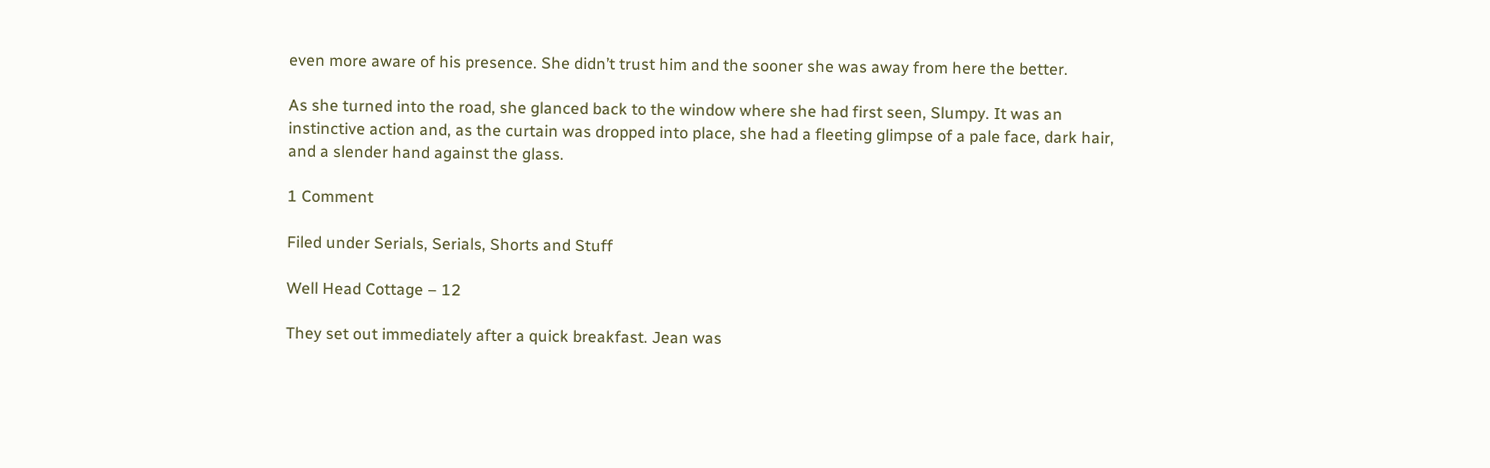even more aware of his presence. She didn’t trust him and the sooner she was away from here the better.

As she turned into the road, she glanced back to the window where she had first seen, Slumpy. It was an instinctive action and, as the curtain was dropped into place, she had a fleeting glimpse of a pale face, dark hair, and a slender hand against the glass.

1 Comment

Filed under Serials, Serials, Shorts and Stuff

Well Head Cottage – 12

They set out immediately after a quick breakfast. Jean was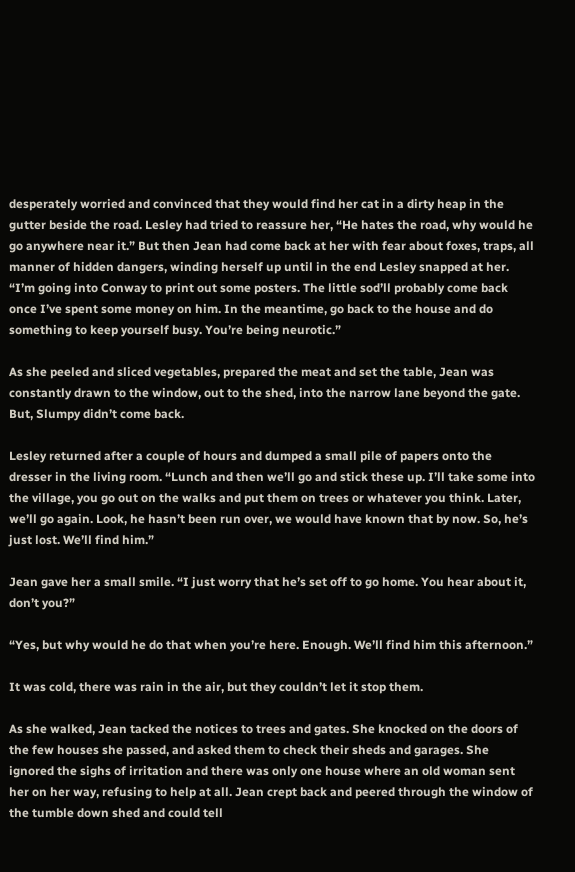desperately worried and convinced that they would find her cat in a dirty heap in the gutter beside the road. Lesley had tried to reassure her, “He hates the road, why would he go anywhere near it.” But then Jean had come back at her with fear about foxes, traps, all manner of hidden dangers, winding herself up until in the end Lesley snapped at her. “I’m going into Conway to print out some posters. The little sod’ll probably come back once I’ve spent some money on him. In the meantime, go back to the house and do something to keep yourself busy. You’re being neurotic.”

As she peeled and sliced vegetables, prepared the meat and set the table, Jean was constantly drawn to the window, out to the shed, into the narrow lane beyond the gate. But, Slumpy didn’t come back.

Lesley returned after a couple of hours and dumped a small pile of papers onto the dresser in the living room. “Lunch and then we’ll go and stick these up. I’ll take some into the village, you go out on the walks and put them on trees or whatever you think. Later, we’ll go again. Look, he hasn’t been run over, we would have known that by now. So, he’s just lost. We’ll find him.”

Jean gave her a small smile. “I just worry that he’s set off to go home. You hear about it, don’t you?”

“Yes, but why would he do that when you’re here. Enough. We’ll find him this afternoon.”

It was cold, there was rain in the air, but they couldn’t let it stop them.

As she walked, Jean tacked the notices to trees and gates. She knocked on the doors of the few houses she passed, and asked them to check their sheds and garages. She ignored the sighs of irritation and there was only one house where an old woman sent her on her way, refusing to help at all. Jean crept back and peered through the window of the tumble down shed and could tell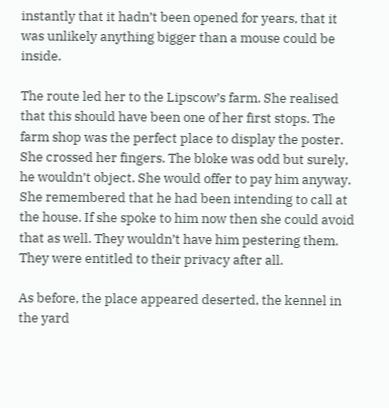instantly that it hadn’t been opened for years, that it was unlikely anything bigger than a mouse could be inside.

The route led her to the Lipscow’s farm. She realised that this should have been one of her first stops. The farm shop was the perfect place to display the poster. She crossed her fingers. The bloke was odd but surely, he wouldn’t object. She would offer to pay him anyway. She remembered that he had been intending to call at the house. If she spoke to him now then she could avoid that as well. They wouldn’t have him pestering them. They were entitled to their privacy after all.

As before, the place appeared deserted, the kennel in the yard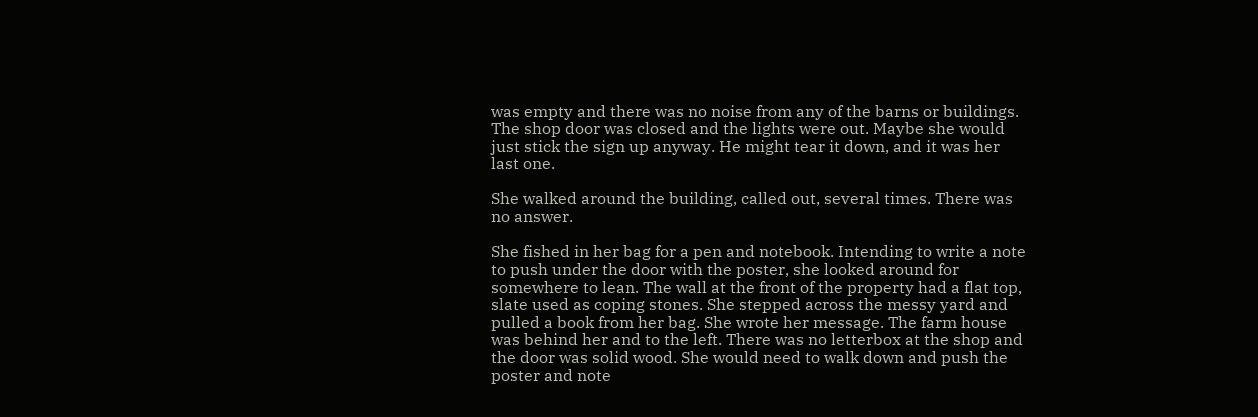was empty and there was no noise from any of the barns or buildings. The shop door was closed and the lights were out. Maybe she would just stick the sign up anyway. He might tear it down, and it was her last one.

She walked around the building, called out, several times. There was no answer.

She fished in her bag for a pen and notebook. Intending to write a note to push under the door with the poster, she looked around for somewhere to lean. The wall at the front of the property had a flat top, slate used as coping stones. She stepped across the messy yard and pulled a book from her bag. She wrote her message. The farm house was behind her and to the left. There was no letterbox at the shop and the door was solid wood. She would need to walk down and push the poster and note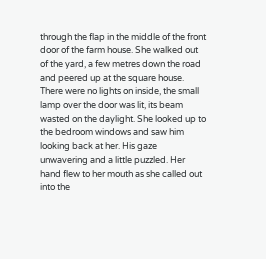through the flap in the middle of the front door of the farm house. She walked out of the yard, a few metres down the road and peered up at the square house. There were no lights on inside, the small lamp over the door was lit, its beam wasted on the daylight. She looked up to the bedroom windows and saw him looking back at her. His gaze unwavering and a little puzzled. Her hand flew to her mouth as she called out into the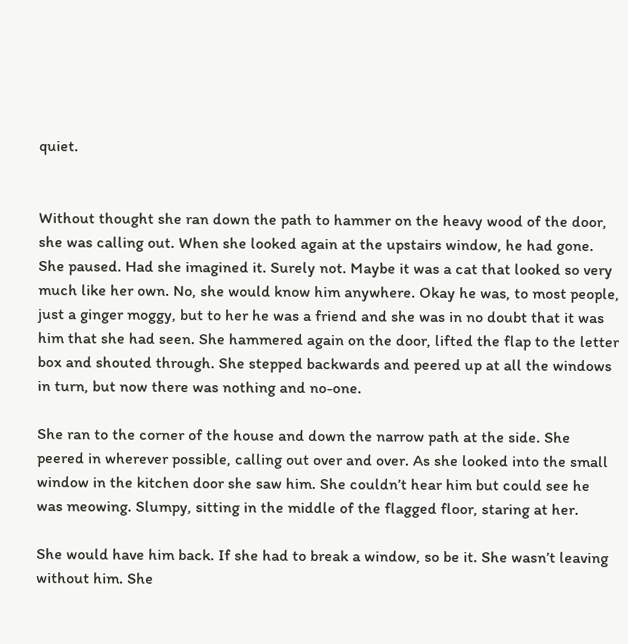quiet.


Without thought she ran down the path to hammer on the heavy wood of the door, she was calling out. When she looked again at the upstairs window, he had gone. She paused. Had she imagined it. Surely not. Maybe it was a cat that looked so very much like her own. No, she would know him anywhere. Okay he was, to most people, just a ginger moggy, but to her he was a friend and she was in no doubt that it was him that she had seen. She hammered again on the door, lifted the flap to the letter box and shouted through. She stepped backwards and peered up at all the windows in turn, but now there was nothing and no-one.

She ran to the corner of the house and down the narrow path at the side. She peered in wherever possible, calling out over and over. As she looked into the small window in the kitchen door she saw him. She couldn’t hear him but could see he was meowing. Slumpy, sitting in the middle of the flagged floor, staring at her.

She would have him back. If she had to break a window, so be it. She wasn’t leaving without him. She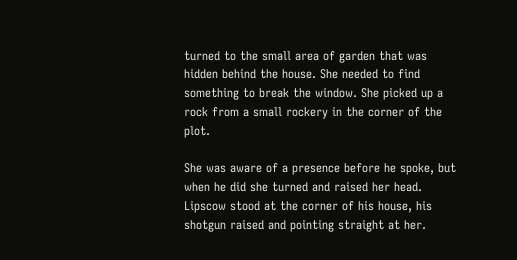turned to the small area of garden that was hidden behind the house. She needed to find something to break the window. She picked up a rock from a small rockery in the corner of the plot.

She was aware of a presence before he spoke, but when he did she turned and raised her head. Lipscow stood at the corner of his house, his shotgun raised and pointing straight at her.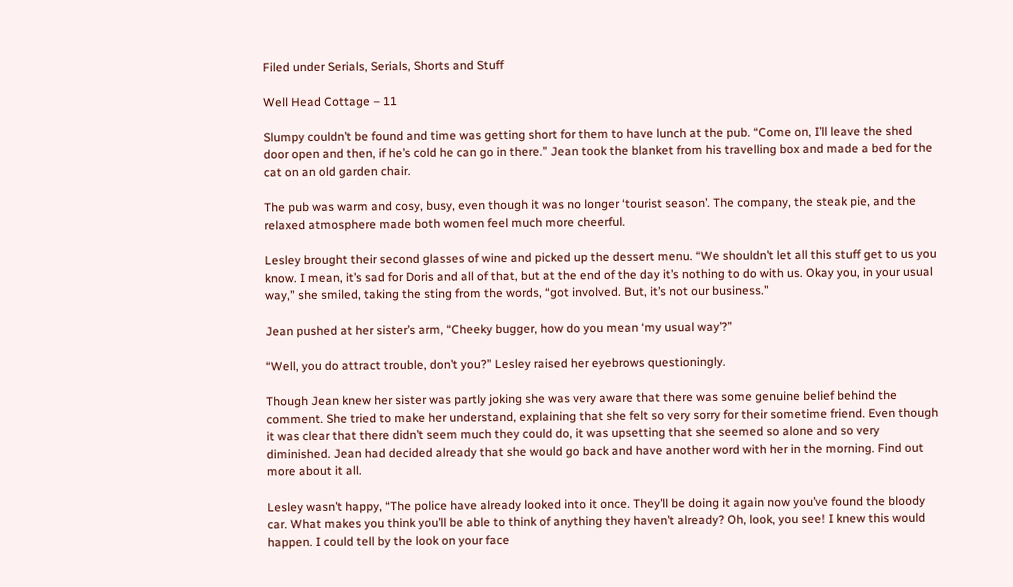Filed under Serials, Serials, Shorts and Stuff

Well Head Cottage – 11

Slumpy couldn’t be found and time was getting short for them to have lunch at the pub. “Come on, I’ll leave the shed door open and then, if he’s cold he can go in there.” Jean took the blanket from his travelling box and made a bed for the cat on an old garden chair.

The pub was warm and cosy, busy, even though it was no longer ‘tourist season’. The company, the steak pie, and the relaxed atmosphere made both women feel much more cheerful.

Lesley brought their second glasses of wine and picked up the dessert menu. “We shouldn’t let all this stuff get to us you know. I mean, it’s sad for Doris and all of that, but at the end of the day it’s nothing to do with us. Okay you, in your usual way,” she smiled, taking the sting from the words, “got involved. But, it’s not our business.”

Jean pushed at her sister’s arm, “Cheeky bugger, how do you mean ‘my usual way’?”

“Well, you do attract trouble, don’t you?” Lesley raised her eyebrows questioningly.

Though Jean knew her sister was partly joking she was very aware that there was some genuine belief behind the comment. She tried to make her understand, explaining that she felt so very sorry for their sometime friend. Even though it was clear that there didn’t seem much they could do, it was upsetting that she seemed so alone and so very diminished. Jean had decided already that she would go back and have another word with her in the morning. Find out more about it all.

Lesley wasn’t happy, “The police have already looked into it once. They’ll be doing it again now you’ve found the bloody car. What makes you think you’ll be able to think of anything they haven’t already? Oh, look, you see! I knew this would happen. I could tell by the look on your face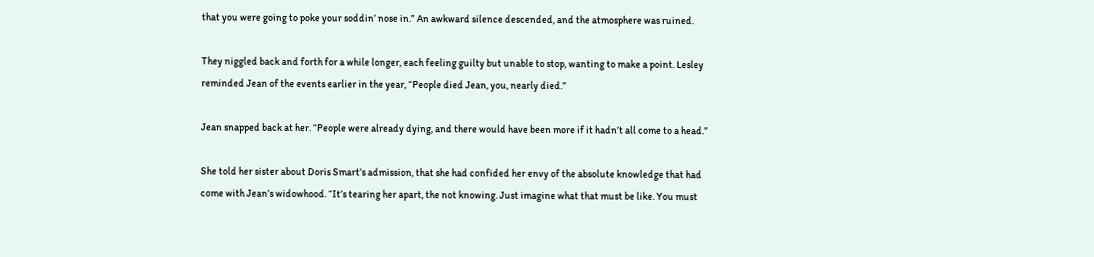that you were going to poke your soddin’ nose in.” An awkward silence descended, and the atmosphere was ruined.

They niggled back and forth for a while longer, each feeling guilty but unable to stop, wanting to make a point. Lesley reminded Jean of the events earlier in the year, “People died Jean, you, nearly died.”

Jean snapped back at her. “People were already dying, and there would have been more if it hadn’t all come to a head.”

She told her sister about Doris Smart’s admission, that she had confided her envy of the absolute knowledge that had come with Jean’s widowhood. “It’s tearing her apart, the not knowing. Just imagine what that must be like. You must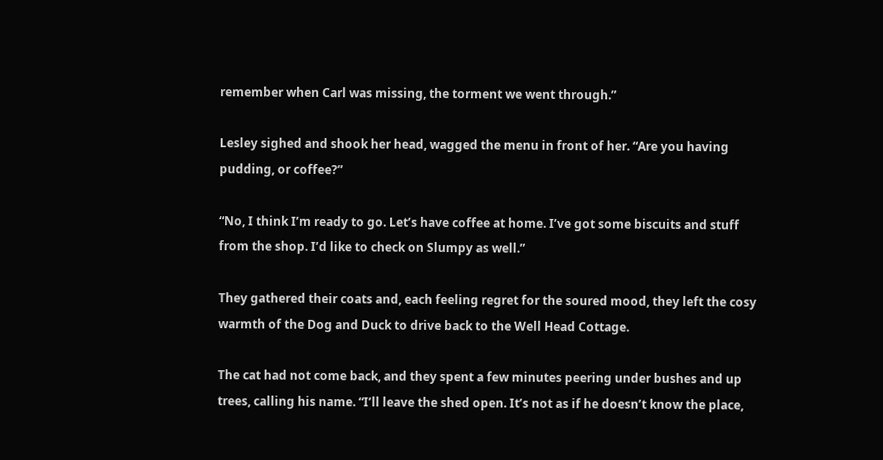remember when Carl was missing, the torment we went through.”

Lesley sighed and shook her head, wagged the menu in front of her. “Are you having pudding, or coffee?”

“No, I think I’m ready to go. Let’s have coffee at home. I’ve got some biscuits and stuff from the shop. I’d like to check on Slumpy as well.”

They gathered their coats and, each feeling regret for the soured mood, they left the cosy warmth of the Dog and Duck to drive back to the Well Head Cottage.

The cat had not come back, and they spent a few minutes peering under bushes and up trees, calling his name. “I’ll leave the shed open. It’s not as if he doesn’t know the place,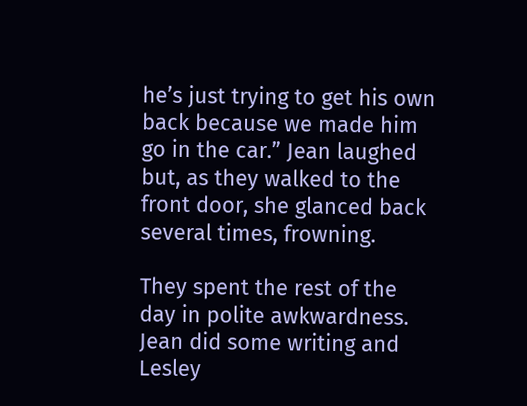he’s just trying to get his own back because we made him go in the car.” Jean laughed but, as they walked to the front door, she glanced back several times, frowning.

They spent the rest of the day in polite awkwardness. Jean did some writing and Lesley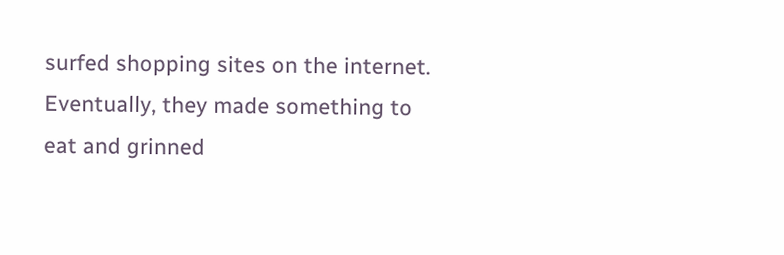surfed shopping sites on the internet. Eventually, they made something to eat and grinned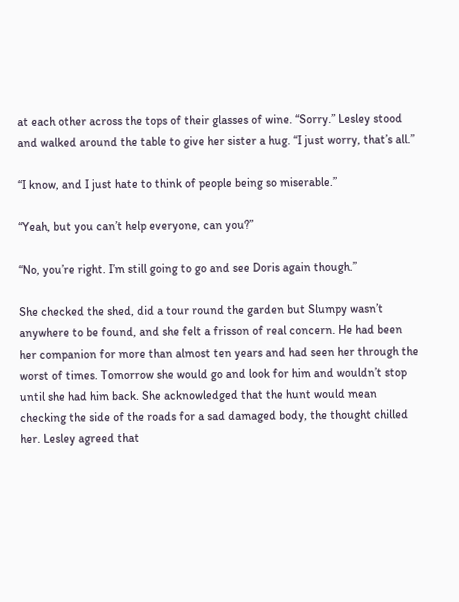at each other across the tops of their glasses of wine. “Sorry.” Lesley stood and walked around the table to give her sister a hug. “I just worry, that’s all.”

“I know, and I just hate to think of people being so miserable.”

“Yeah, but you can’t help everyone, can you?”

“No, you’re right. I’m still going to go and see Doris again though.”

She checked the shed, did a tour round the garden but Slumpy wasn’t anywhere to be found, and she felt a frisson of real concern. He had been her companion for more than almost ten years and had seen her through the worst of times. Tomorrow she would go and look for him and wouldn’t stop until she had him back. She acknowledged that the hunt would mean checking the side of the roads for a sad damaged body, the thought chilled her. Lesley agreed that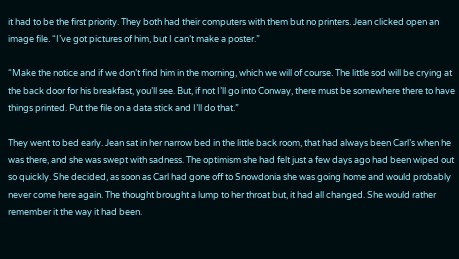it had to be the first priority. They both had their computers with them but no printers. Jean clicked open an image file. “I’ve got pictures of him, but I can’t make a poster.”

“Make the notice and if we don’t find him in the morning, which we will of course. The little sod will be crying at the back door for his breakfast, you’ll see. But, if not I’ll go into Conway, there must be somewhere there to have things printed. Put the file on a data stick and I’ll do that.”

They went to bed early. Jean sat in her narrow bed in the little back room, that had always been Carl’s when he was there, and she was swept with sadness. The optimism she had felt just a few days ago had been wiped out so quickly. She decided, as soon as Carl had gone off to Snowdonia she was going home and would probably never come here again. The thought brought a lump to her throat but, it had all changed. She would rather remember it the way it had been.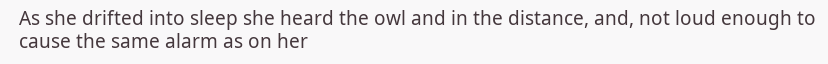As she drifted into sleep she heard the owl and in the distance, and, not loud enough to cause the same alarm as on her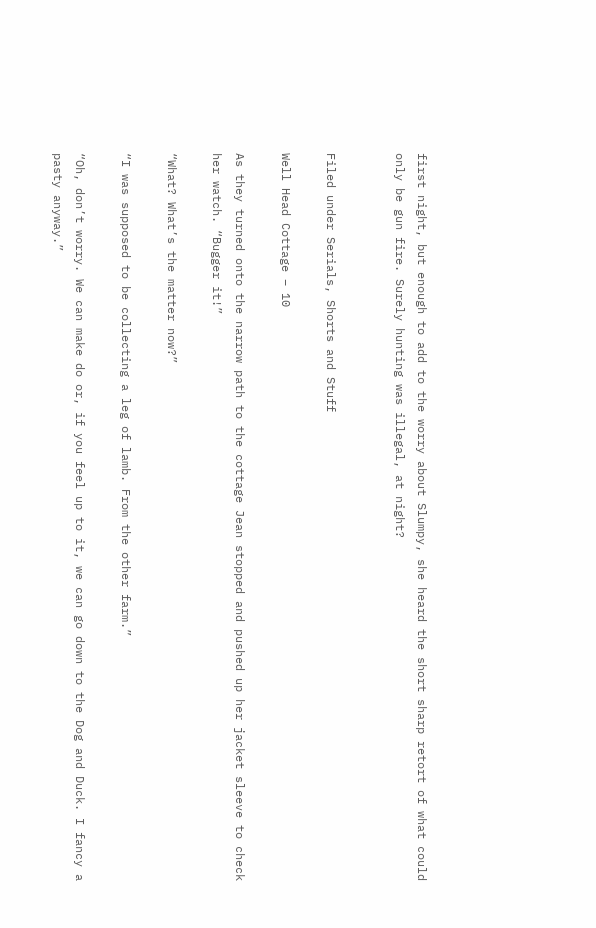first night, but enough to add to the worry about Slumpy, she heard the short sharp retort of what could only be gun fire. Surely hunting was illegal, at night?


Filed under Serials, Shorts and Stuff

Well Head Cottage – 10

As they turned onto the narrow path to the cottage Jean stopped and pushed up her jacket sleeve to check her watch. “Bugger it!”

“What? What’s the matter now?”

“I was supposed to be collecting a leg of lamb. From the other farm.”

“Oh, don’t worry. We can make do or, if you feel up to it, we can go down to the Dog and Duck. I fancy a pasty anyway.”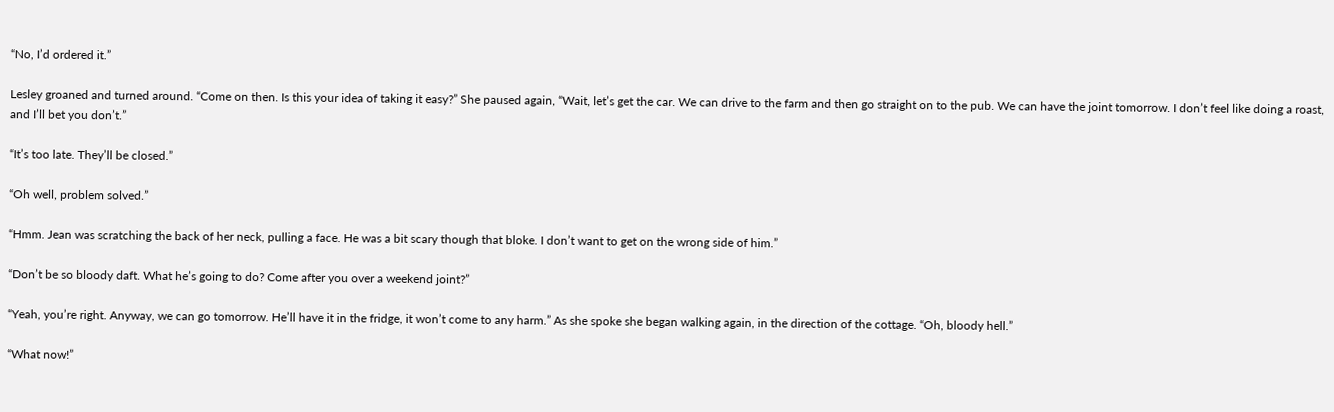“No, I’d ordered it.”

Lesley groaned and turned around. “Come on then. Is this your idea of taking it easy?” She paused again, “Wait, let’s get the car. We can drive to the farm and then go straight on to the pub. We can have the joint tomorrow. I don’t feel like doing a roast, and I’ll bet you don’t.”

“It’s too late. They’ll be closed.”

“Oh well, problem solved.”

“Hmm. Jean was scratching the back of her neck, pulling a face. He was a bit scary though that bloke. I don’t want to get on the wrong side of him.”

“Don’t be so bloody daft. What he’s going to do? Come after you over a weekend joint?”

“Yeah, you’re right. Anyway, we can go tomorrow. He’ll have it in the fridge, it won’t come to any harm.” As she spoke she began walking again, in the direction of the cottage. “Oh, bloody hell.”

“What now!”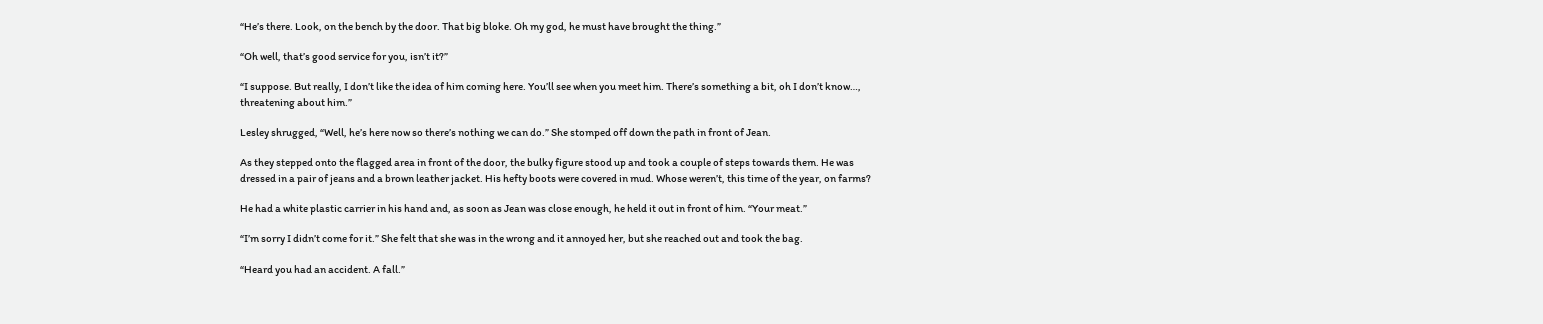“He’s there. Look, on the bench by the door. That big bloke. Oh my god, he must have brought the thing.”

“Oh well, that’s good service for you, isn’t it?”

“I suppose. But really, I don’t like the idea of him coming here. You’ll see when you meet him. There’s something a bit, oh I don’t know…, threatening about him.”

Lesley shrugged, “Well, he’s here now so there’s nothing we can do.” She stomped off down the path in front of Jean.

As they stepped onto the flagged area in front of the door, the bulky figure stood up and took a couple of steps towards them. He was dressed in a pair of jeans and a brown leather jacket. His hefty boots were covered in mud. Whose weren’t, this time of the year, on farms?

He had a white plastic carrier in his hand and, as soon as Jean was close enough, he held it out in front of him. “Your meat.”

“I’m sorry I didn’t come for it.” She felt that she was in the wrong and it annoyed her, but she reached out and took the bag.

“Heard you had an accident. A fall.”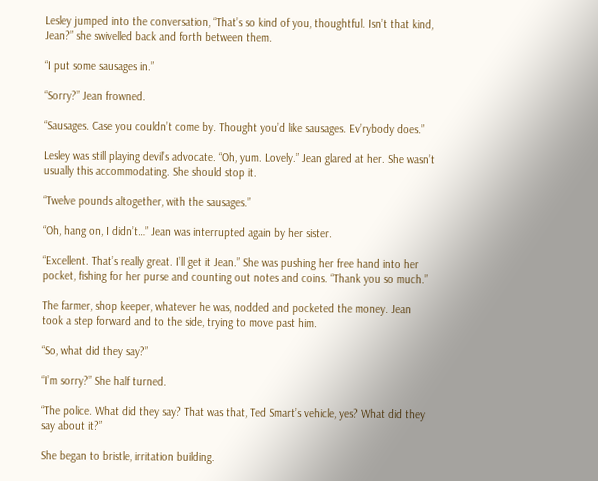Lesley jumped into the conversation, “That’s so kind of you, thoughtful. Isn’t that kind, Jean?” she swivelled back and forth between them.

“I put some sausages in.”

“Sorry?” Jean frowned.

“Sausages. Case you couldn’t come by. Thought you’d like sausages. Ev’rybody does.”

Lesley was still playing devil’s advocate. “Oh, yum. Lovely.” Jean glared at her. She wasn’t usually this accommodating. She should stop it.

“Twelve pounds altogether, with the sausages.”

“Oh, hang on, I didn’t…” Jean was interrupted again by her sister.

“Excellent. That’s really great. I’ll get it Jean.” She was pushing her free hand into her pocket, fishing for her purse and counting out notes and coins. “Thank you so much.”

The farmer, shop keeper, whatever he was, nodded and pocketed the money. Jean took a step forward and to the side, trying to move past him.

“So, what did they say?”

“I’m sorry?” She half turned.

“The police. What did they say? That was that, Ted Smart’s vehicle, yes? What did they say about it?”

She began to bristle, irritation building.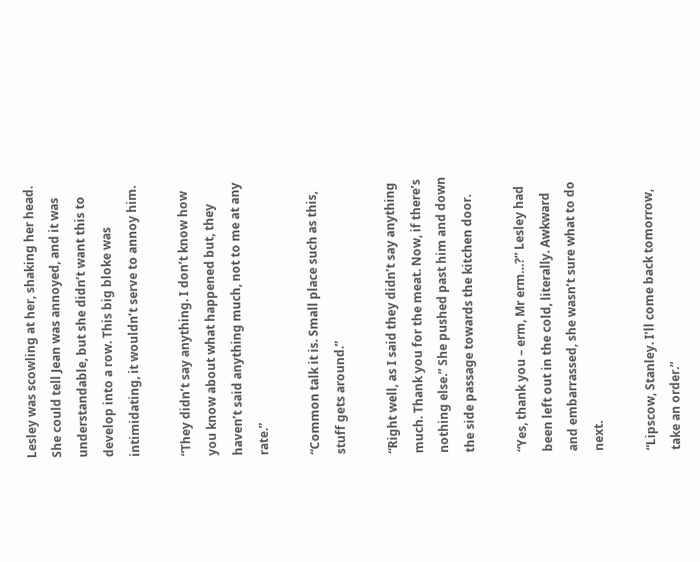Lesley was scowling at her, shaking her head. She could tell Jean was annoyed, and it was understandable, but she didn’t want this to develop into a row. This big bloke was intimidating, it wouldn’t serve to annoy him.

“They didn’t say anything. I don’t know how you know about what happened but, they haven’t said anything much, not to me at any rate.”

“Common talk it is. Small place such as this, stuff gets around.”

“Right well, as I said they didn’t say anything much. Thank you for the meat. Now, if there’s nothing else.” She pushed past him and down the side passage towards the kitchen door.

“Yes, thank you – erm, Mr erm…?” Lesley had been left out in the cold, literally. Awkward and embarrassed, she wasn’t sure what to do next.

“Lipscow, Stanley. I’ll come back tomorrow, take an order.”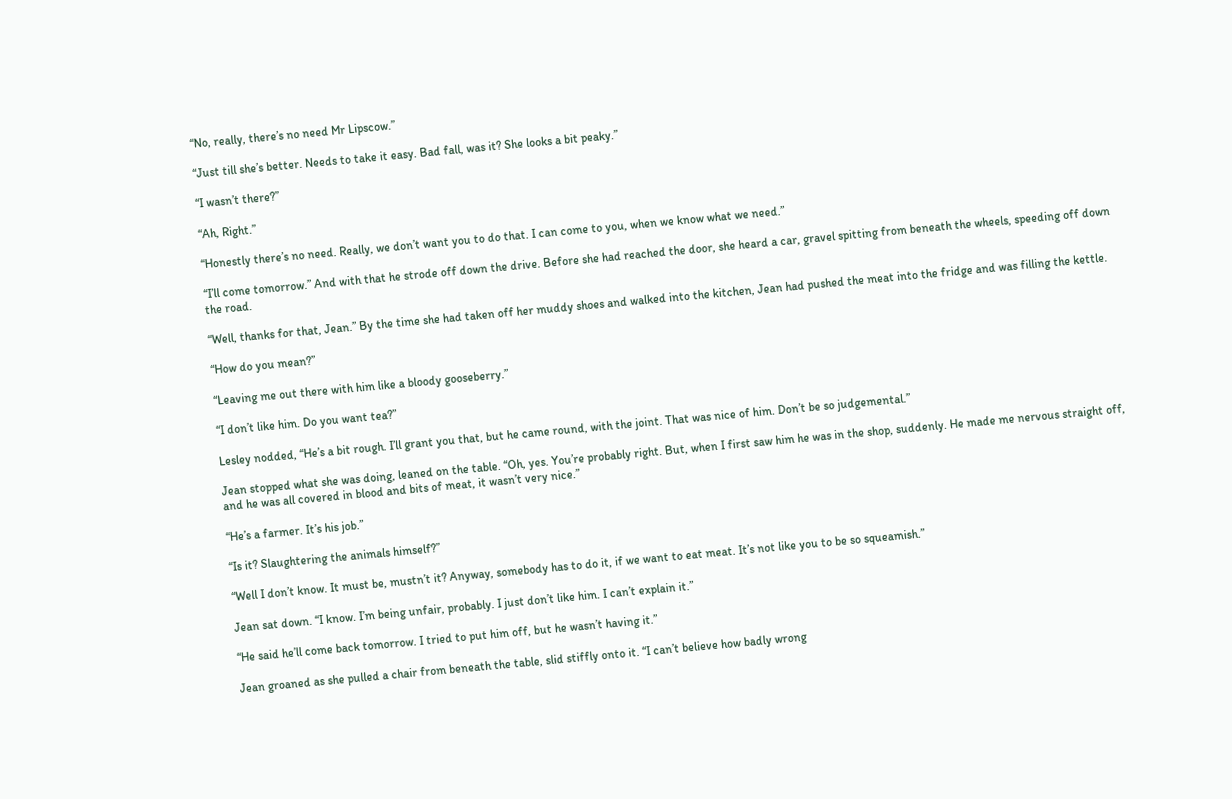“No, really, there’s no need Mr Lipscow.”

“Just till she’s better. Needs to take it easy. Bad fall, was it? She looks a bit peaky.”

“I wasn’t there?”

“Ah, Right.”

“Honestly there’s no need. Really, we don’t want you to do that. I can come to you, when we know what we need.”

“I’ll come tomorrow.” And with that he strode off down the drive. Before she had reached the door, she heard a car, gravel spitting from beneath the wheels, speeding off down the road.

“Well, thanks for that, Jean.” By the time she had taken off her muddy shoes and walked into the kitchen, Jean had pushed the meat into the fridge and was filling the kettle.

“How do you mean?”

“Leaving me out there with him like a bloody gooseberry.”

“I don’t like him. Do you want tea?”

Lesley nodded, “He’s a bit rough. I’ll grant you that, but he came round, with the joint. That was nice of him. Don’t be so judgemental.”

Jean stopped what she was doing, leaned on the table. “Oh, yes. You’re probably right. But, when I first saw him he was in the shop, suddenly. He made me nervous straight off, and he was all covered in blood and bits of meat, it wasn’t very nice.”

“He’s a farmer. It’s his job.”

“Is it? Slaughtering the animals himself?”

“Well I don’t know. It must be, mustn’t it? Anyway, somebody has to do it, if we want to eat meat. It’s not like you to be so squeamish.”

Jean sat down. “I know. I’m being unfair, probably. I just don’t like him. I can’t explain it.”

“He said he’ll come back tomorrow. I tried to put him off, but he wasn’t having it.”

Jean groaned as she pulled a chair from beneath the table, slid stiffly onto it. “I can’t believe how badly wrong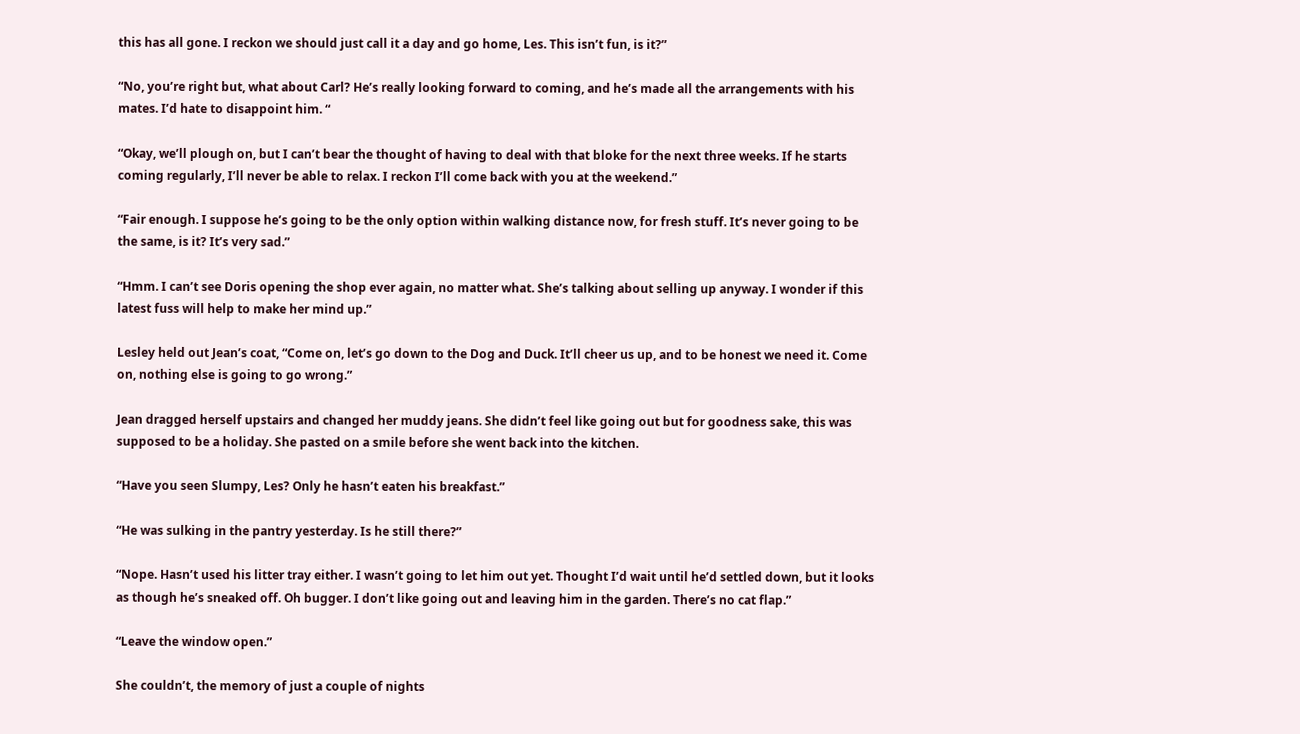this has all gone. I reckon we should just call it a day and go home, Les. This isn’t fun, is it?”

“No, you’re right but, what about Carl? He’s really looking forward to coming, and he’s made all the arrangements with his mates. I’d hate to disappoint him. “

“Okay, we’ll plough on, but I can’t bear the thought of having to deal with that bloke for the next three weeks. If he starts coming regularly, I’ll never be able to relax. I reckon I’ll come back with you at the weekend.”

“Fair enough. I suppose he’s going to be the only option within walking distance now, for fresh stuff. It’s never going to be the same, is it? It’s very sad.”

“Hmm. I can’t see Doris opening the shop ever again, no matter what. She’s talking about selling up anyway. I wonder if this latest fuss will help to make her mind up.”

Lesley held out Jean’s coat, “Come on, let’s go down to the Dog and Duck. It’ll cheer us up, and to be honest we need it. Come on, nothing else is going to go wrong.”

Jean dragged herself upstairs and changed her muddy jeans. She didn’t feel like going out but for goodness sake, this was supposed to be a holiday. She pasted on a smile before she went back into the kitchen.

“Have you seen Slumpy, Les? Only he hasn’t eaten his breakfast.”

“He was sulking in the pantry yesterday. Is he still there?”

“Nope. Hasn’t used his litter tray either. I wasn’t going to let him out yet. Thought I’d wait until he’d settled down, but it looks as though he’s sneaked off. Oh bugger. I don’t like going out and leaving him in the garden. There’s no cat flap.”

“Leave the window open.”

She couldn’t, the memory of just a couple of nights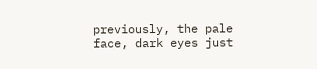previously, the pale face, dark eyes just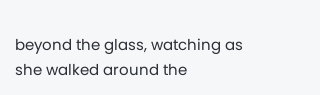beyond the glass, watching as she walked around the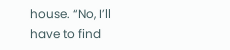house. “No, I’ll have to find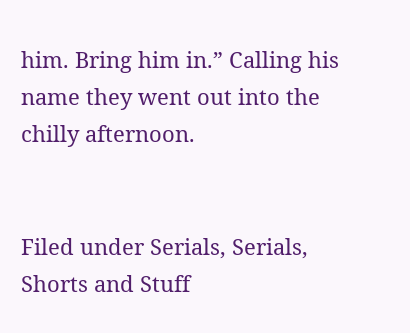him. Bring him in.” Calling his name they went out into the chilly afternoon.


Filed under Serials, Serials, Shorts and Stuff